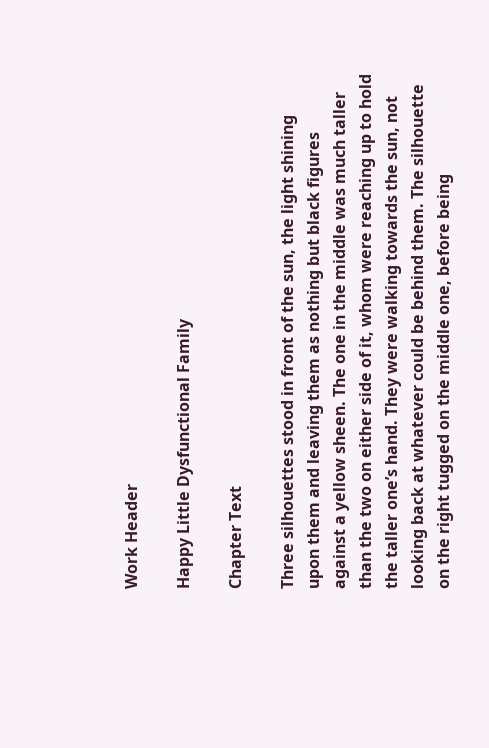Work Header

Happy Little Dysfunctional Family

Chapter Text

Three silhouettes stood in front of the sun, the light shining upon them and leaving them as nothing but black figures against a yellow sheen. The one in the middle was much taller than the two on either side of it, whom were reaching up to hold the taller one’s hand. They were walking towards the sun, not looking back at whatever could be behind them. The silhouette on the right tugged on the middle one, before being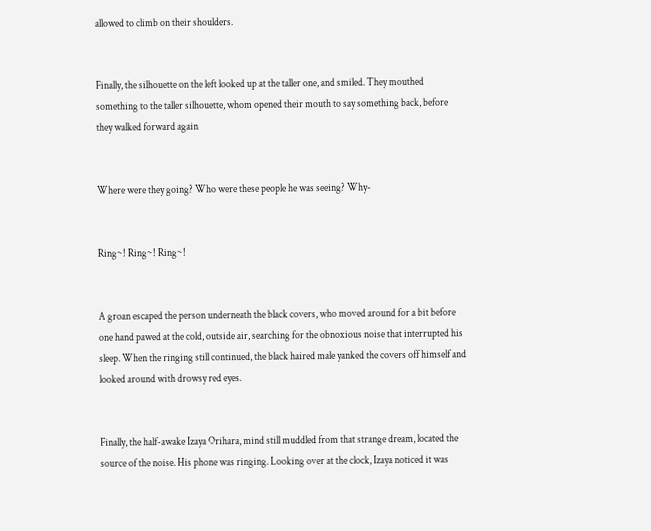allowed to climb on their shoulders.


Finally, the silhouette on the left looked up at the taller one, and smiled. They mouthed something to the taller silhouette, whom opened their mouth to say something back, before they walked forward again


Where were they going? Who were these people he was seeing? Why-


Ring~! Ring~! Ring~!


A groan escaped the person underneath the black covers, who moved around for a bit before one hand pawed at the cold, outside air, searching for the obnoxious noise that interrupted his sleep. When the ringing still continued, the black haired male yanked the covers off himself and looked around with drowsy red eyes.


Finally, the half-awake Izaya Orihara, mind still muddled from that strange dream, located the source of the noise. His phone was ringing. Looking over at the clock, Izaya noticed it was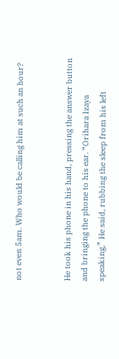not even 5am. Who would be calling him at such an hour?


He took his phone in his hand, pressing the answer button and bringing the phone to his ear. “Orihara Izaya speaking,” He said, rubbing the sleep from his left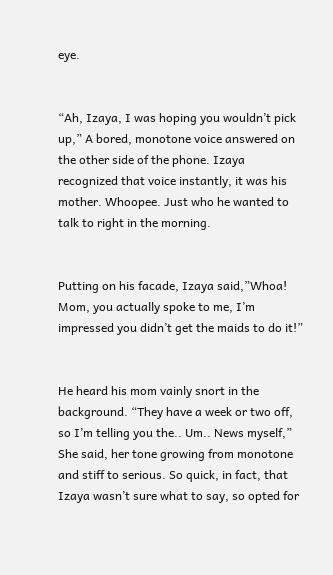eye.


“Ah, Izaya, I was hoping you wouldn’t pick up,” A bored, monotone voice answered on the other side of the phone. Izaya recognized that voice instantly, it was his mother. Whoopee. Just who he wanted to talk to right in the morning.


Putting on his facade, Izaya said,”Whoa! Mom, you actually spoke to me, I’m impressed you didn’t get the maids to do it!”


He heard his mom vainly snort in the background. “They have a week or two off, so I’m telling you the.. Um.. News myself,” She said, her tone growing from monotone and stiff to serious. So quick, in fact, that Izaya wasn’t sure what to say, so opted for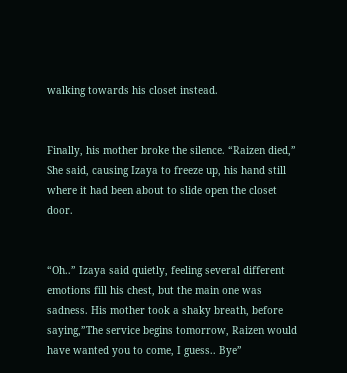walking towards his closet instead.


Finally, his mother broke the silence. “Raizen died,” She said, causing Izaya to freeze up, his hand still where it had been about to slide open the closet door.


“Oh..” Izaya said quietly, feeling several different emotions fill his chest, but the main one was sadness. His mother took a shaky breath, before saying,”The service begins tomorrow, Raizen would have wanted you to come, I guess.. Bye”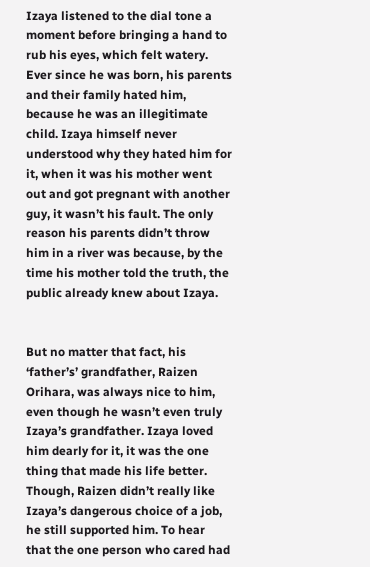Izaya listened to the dial tone a moment before bringing a hand to rub his eyes, which felt watery. Ever since he was born, his parents and their family hated him, because he was an illegitimate child. Izaya himself never understood why they hated him for it, when it was his mother went out and got pregnant with another guy, it wasn’t his fault. The only reason his parents didn’t throw him in a river was because, by the time his mother told the truth, the public already knew about Izaya.


But no matter that fact, his ‘father’s’ grandfather, Raizen Orihara, was always nice to him, even though he wasn’t even truly Izaya’s grandfather. Izaya loved him dearly for it, it was the one thing that made his life better. Though, Raizen didn’t really like Izaya’s dangerous choice of a job, he still supported him. To hear that the one person who cared had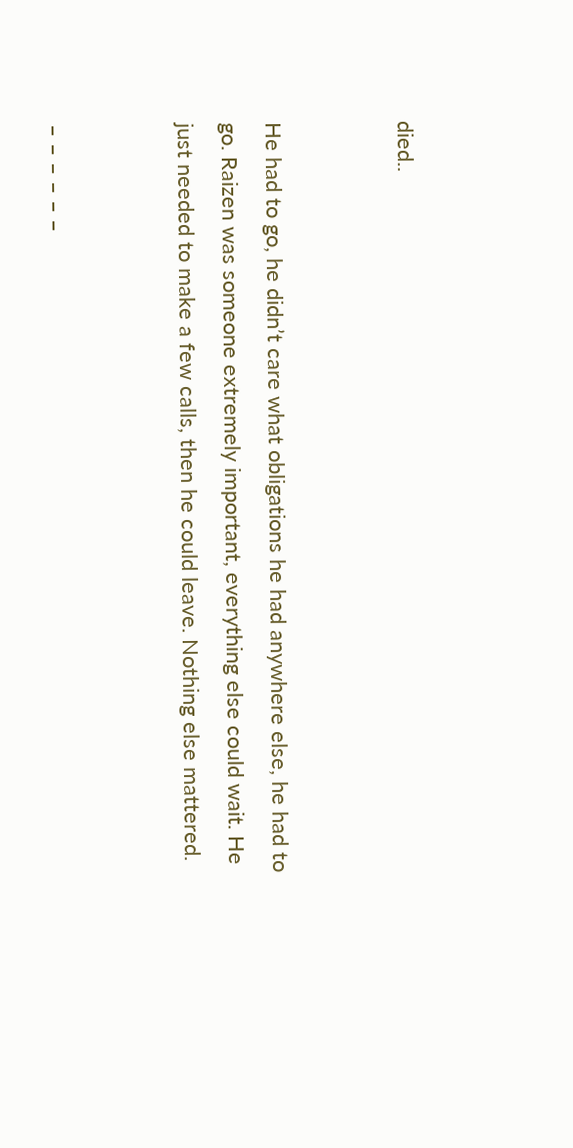died..


He had to go, he didn’t care what obligations he had anywhere else, he had to go. Raizen was someone extremely important, everything else could wait. He just needed to make a few calls, then he could leave. Nothing else mattered.


– – – – – –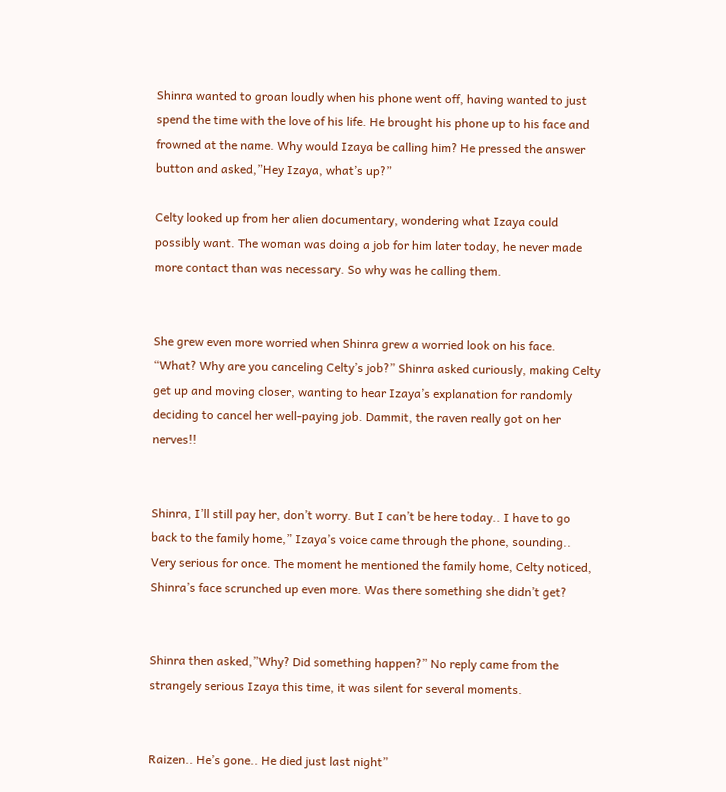Shinra wanted to groan loudly when his phone went off, having wanted to just spend the time with the love of his life. He brought his phone up to his face and frowned at the name. Why would Izaya be calling him? He pressed the answer button and asked,”Hey Izaya, what’s up?”

Celty looked up from her alien documentary, wondering what Izaya could possibly want. The woman was doing a job for him later today, he never made more contact than was necessary. So why was he calling them.


She grew even more worried when Shinra grew a worried look on his face. “What? Why are you canceling Celty’s job?” Shinra asked curiously, making Celty get up and moving closer, wanting to hear Izaya’s explanation for randomly deciding to cancel her well-paying job. Dammit, the raven really got on her nerves!!


Shinra, I’ll still pay her, don’t worry. But I can’t be here today.. I have to go back to the family home,” Izaya’s voice came through the phone, sounding.. Very serious for once. The moment he mentioned the family home, Celty noticed, Shinra’s face scrunched up even more. Was there something she didn’t get?


Shinra then asked,”Why? Did something happen?” No reply came from the strangely serious Izaya this time, it was silent for several moments.


Raizen.. He’s gone.. He died just last night”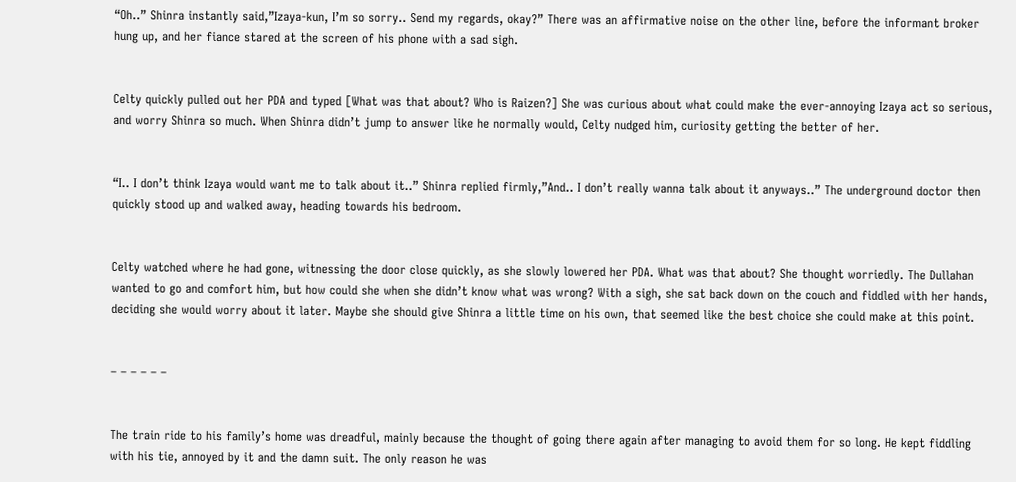“Oh..” Shinra instantly said,”Izaya-kun, I’m so sorry.. Send my regards, okay?” There was an affirmative noise on the other line, before the informant broker hung up, and her fiance stared at the screen of his phone with a sad sigh.


Celty quickly pulled out her PDA and typed [What was that about? Who is Raizen?] She was curious about what could make the ever-annoying Izaya act so serious, and worry Shinra so much. When Shinra didn’t jump to answer like he normally would, Celty nudged him, curiosity getting the better of her.


“I.. I don’t think Izaya would want me to talk about it..” Shinra replied firmly,”And.. I don’t really wanna talk about it anyways..” The underground doctor then quickly stood up and walked away, heading towards his bedroom.


Celty watched where he had gone, witnessing the door close quickly, as she slowly lowered her PDA. What was that about? She thought worriedly. The Dullahan wanted to go and comfort him, but how could she when she didn’t know what was wrong? With a sigh, she sat back down on the couch and fiddled with her hands, deciding she would worry about it later. Maybe she should give Shinra a little time on his own, that seemed like the best choice she could make at this point.


– – – – – –


The train ride to his family’s home was dreadful, mainly because the thought of going there again after managing to avoid them for so long. He kept fiddling with his tie, annoyed by it and the damn suit. The only reason he was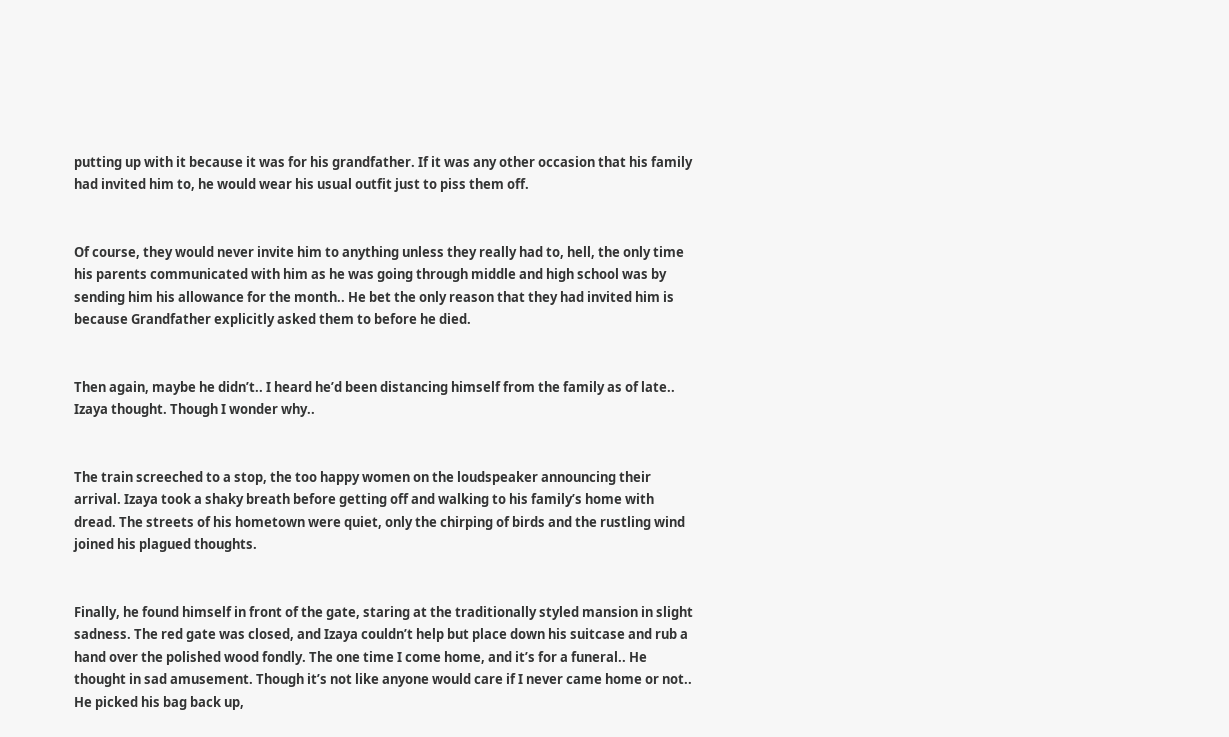putting up with it because it was for his grandfather. If it was any other occasion that his family had invited him to, he would wear his usual outfit just to piss them off.


Of course, they would never invite him to anything unless they really had to, hell, the only time his parents communicated with him as he was going through middle and high school was by sending him his allowance for the month.. He bet the only reason that they had invited him is because Grandfather explicitly asked them to before he died.


Then again, maybe he didn’t.. I heard he’d been distancing himself from the family as of late.. Izaya thought. Though I wonder why..


The train screeched to a stop, the too happy women on the loudspeaker announcing their arrival. Izaya took a shaky breath before getting off and walking to his family’s home with dread. The streets of his hometown were quiet, only the chirping of birds and the rustling wind joined his plagued thoughts.


Finally, he found himself in front of the gate, staring at the traditionally styled mansion in slight sadness. The red gate was closed, and Izaya couldn’t help but place down his suitcase and rub a hand over the polished wood fondly. The one time I come home, and it’s for a funeral.. He thought in sad amusement. Though it’s not like anyone would care if I never came home or not.. He picked his bag back up,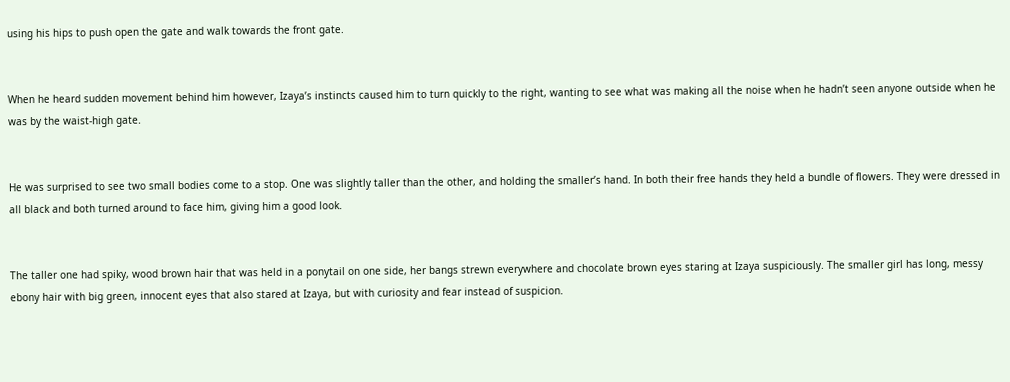using his hips to push open the gate and walk towards the front gate.


When he heard sudden movement behind him however, Izaya’s instincts caused him to turn quickly to the right, wanting to see what was making all the noise when he hadn’t seen anyone outside when he was by the waist-high gate.


He was surprised to see two small bodies come to a stop. One was slightly taller than the other, and holding the smaller’s hand. In both their free hands they held a bundle of flowers. They were dressed in all black and both turned around to face him, giving him a good look.


The taller one had spiky, wood brown hair that was held in a ponytail on one side, her bangs strewn everywhere and chocolate brown eyes staring at Izaya suspiciously. The smaller girl has long, messy ebony hair with big green, innocent eyes that also stared at Izaya, but with curiosity and fear instead of suspicion.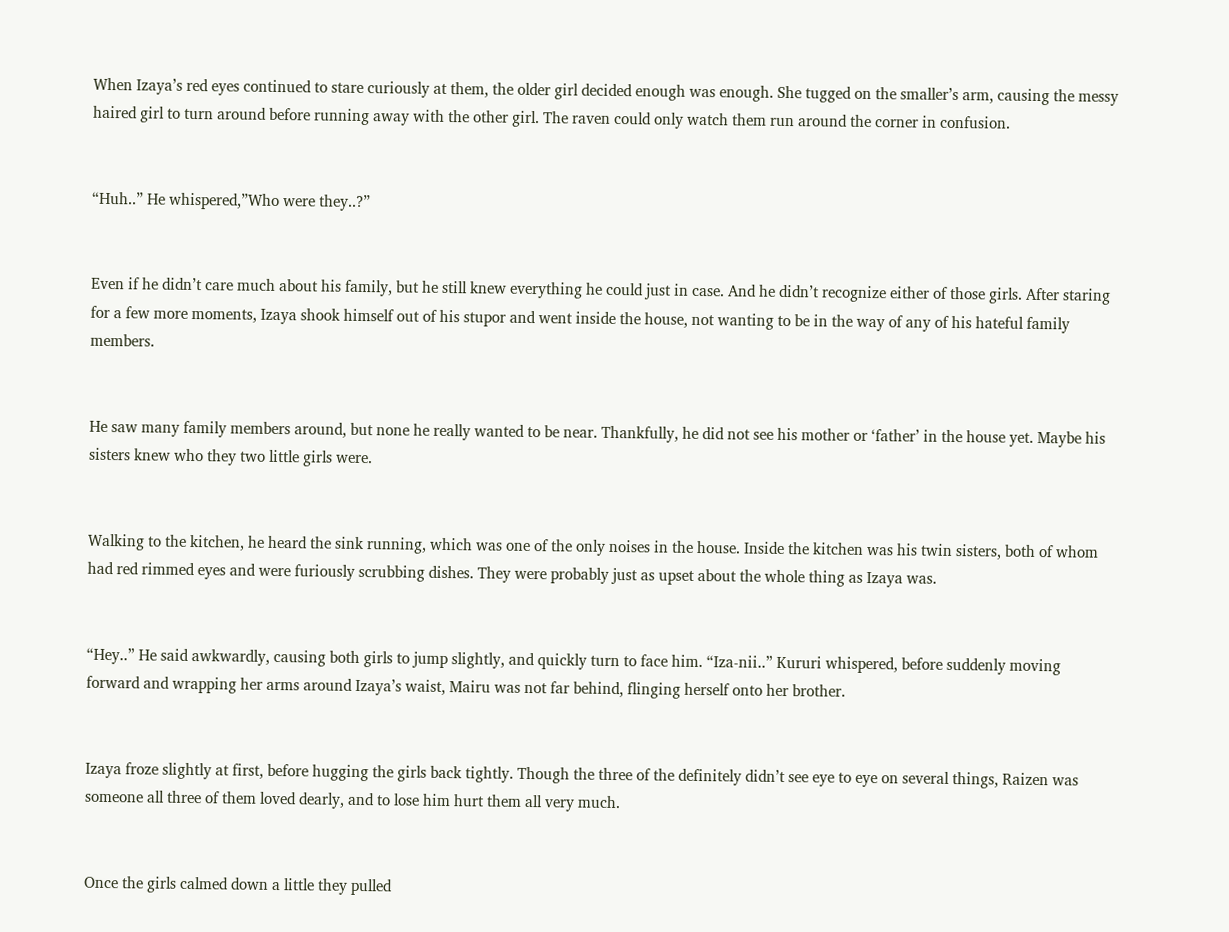When Izaya’s red eyes continued to stare curiously at them, the older girl decided enough was enough. She tugged on the smaller’s arm, causing the messy haired girl to turn around before running away with the other girl. The raven could only watch them run around the corner in confusion.


“Huh..” He whispered,”Who were they..?”


Even if he didn’t care much about his family, but he still knew everything he could just in case. And he didn’t recognize either of those girls. After staring for a few more moments, Izaya shook himself out of his stupor and went inside the house, not wanting to be in the way of any of his hateful family members.


He saw many family members around, but none he really wanted to be near. Thankfully, he did not see his mother or ‘father’ in the house yet. Maybe his sisters knew who they two little girls were.


Walking to the kitchen, he heard the sink running, which was one of the only noises in the house. Inside the kitchen was his twin sisters, both of whom had red rimmed eyes and were furiously scrubbing dishes. They were probably just as upset about the whole thing as Izaya was.


“Hey..” He said awkwardly, causing both girls to jump slightly, and quickly turn to face him. “Iza-nii..” Kururi whispered, before suddenly moving forward and wrapping her arms around Izaya’s waist, Mairu was not far behind, flinging herself onto her brother.


Izaya froze slightly at first, before hugging the girls back tightly. Though the three of the definitely didn’t see eye to eye on several things, Raizen was someone all three of them loved dearly, and to lose him hurt them all very much.


Once the girls calmed down a little they pulled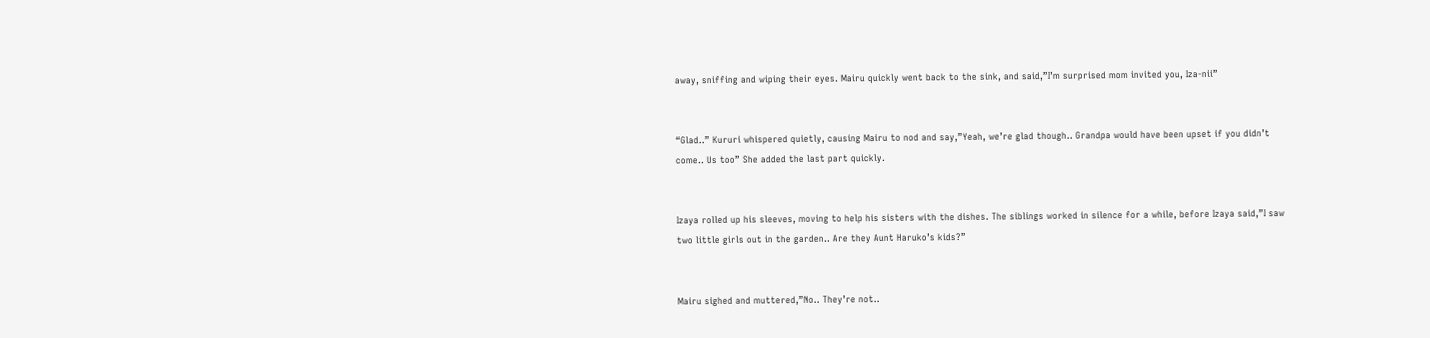away, sniffing and wiping their eyes. Mairu quickly went back to the sink, and said,”I’m surprised mom invited you, Iza-nii”


“Glad..” Kururi whispered quietly, causing Mairu to nod and say,”Yeah, we’re glad though.. Grandpa would have been upset if you didn’t come.. Us too” She added the last part quickly.


Izaya rolled up his sleeves, moving to help his sisters with the dishes. The siblings worked in silence for a while, before Izaya said,”I saw two little girls out in the garden.. Are they Aunt Haruko’s kids?”


Mairu sighed and muttered,”No.. They’re not..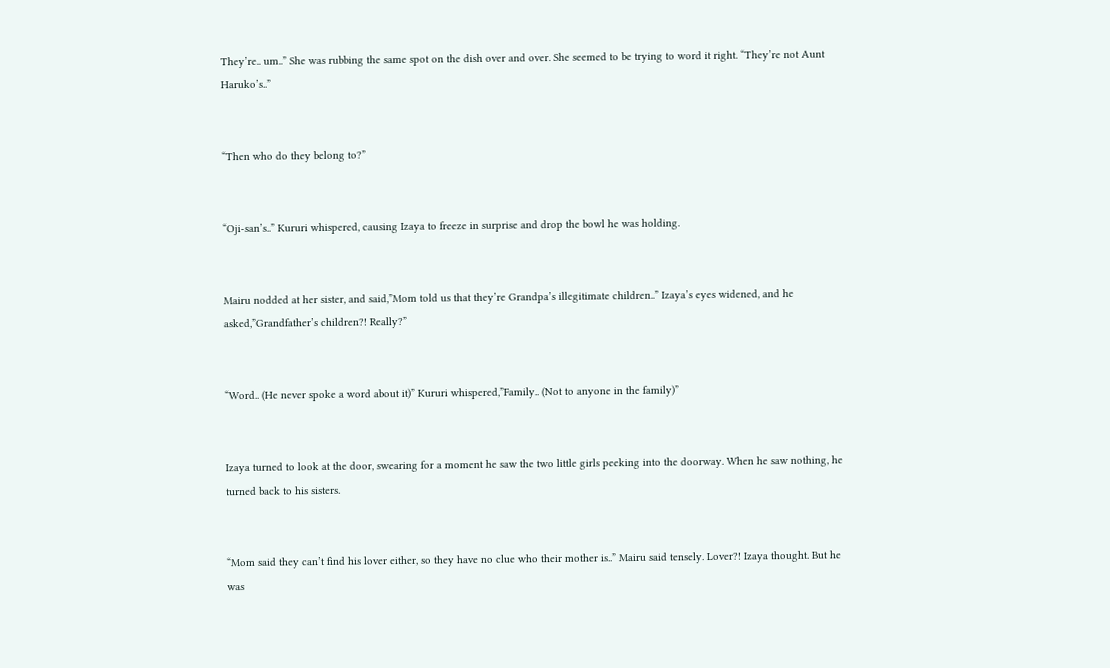They’re.. um..” She was rubbing the same spot on the dish over and over. She seemed to be trying to word it right. “They’re not Aunt Haruko’s..”


“Then who do they belong to?”


“Oji-san’s..” Kururi whispered, causing Izaya to freeze in surprise and drop the bowl he was holding.


Mairu nodded at her sister, and said,”Mom told us that they’re Grandpa’s illegitimate children..” Izaya’s eyes widened, and he asked,”Grandfather’s children?! Really?”


“Word.. (He never spoke a word about it)” Kururi whispered,”Family.. (Not to anyone in the family)”


Izaya turned to look at the door, swearing for a moment he saw the two little girls peeking into the doorway. When he saw nothing, he turned back to his sisters.


“Mom said they can’t find his lover either, so they have no clue who their mother is..” Mairu said tensely. Lover?! Izaya thought. But he was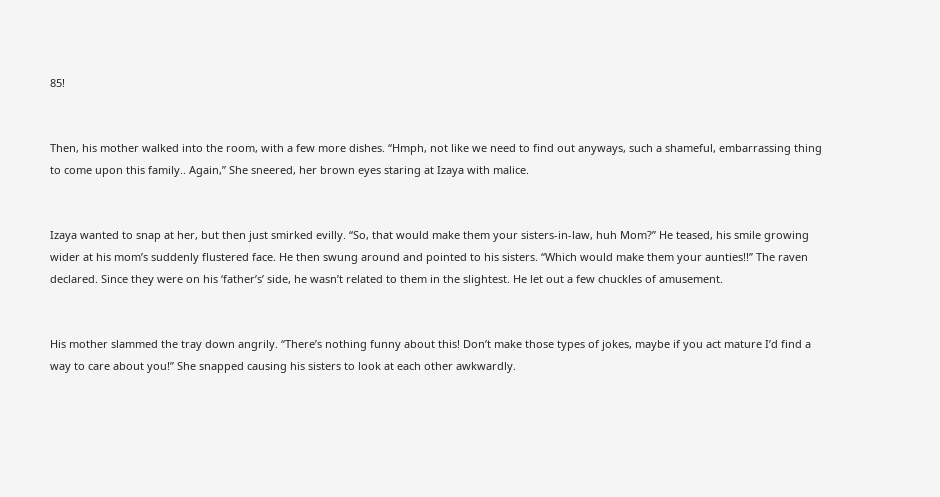85!


Then, his mother walked into the room, with a few more dishes. “Hmph, not like we need to find out anyways, such a shameful, embarrassing thing to come upon this family.. Again,” She sneered, her brown eyes staring at Izaya with malice.


Izaya wanted to snap at her, but then just smirked evilly. “So, that would make them your sisters-in-law, huh Mom?” He teased, his smile growing wider at his mom’s suddenly flustered face. He then swung around and pointed to his sisters. “Which would make them your aunties!!” The raven declared. Since they were on his ‘father’s’ side, he wasn’t related to them in the slightest. He let out a few chuckles of amusement.


His mother slammed the tray down angrily. “There’s nothing funny about this! Don’t make those types of jokes, maybe if you act mature I’d find a way to care about you!” She snapped causing his sisters to look at each other awkwardly.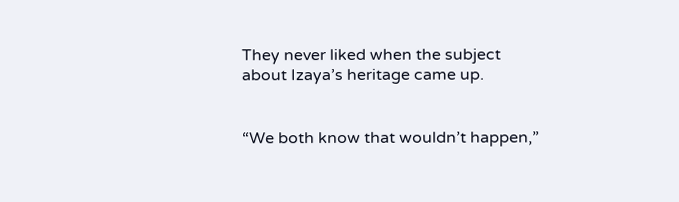They never liked when the subject about Izaya’s heritage came up.


“We both know that wouldn’t happen,”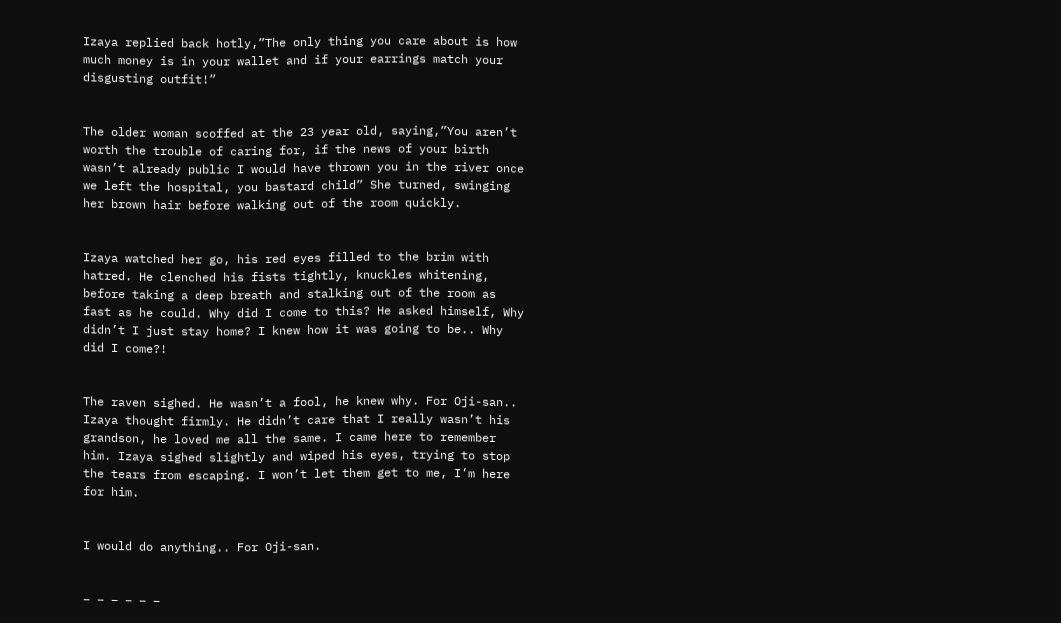Izaya replied back hotly,”The only thing you care about is how much money is in your wallet and if your earrings match your disgusting outfit!”


The older woman scoffed at the 23 year old, saying,”You aren’t worth the trouble of caring for, if the news of your birth wasn’t already public I would have thrown you in the river once we left the hospital, you bastard child” She turned, swinging her brown hair before walking out of the room quickly.


Izaya watched her go, his red eyes filled to the brim with hatred. He clenched his fists tightly, knuckles whitening, before taking a deep breath and stalking out of the room as fast as he could. Why did I come to this? He asked himself, Why didn’t I just stay home? I knew how it was going to be.. Why did I come?!


The raven sighed. He wasn’t a fool, he knew why. For Oji-san.. Izaya thought firmly. He didn’t care that I really wasn’t his grandson, he loved me all the same. I came here to remember him. Izaya sighed slightly and wiped his eyes, trying to stop the tears from escaping. I won’t let them get to me, I’m here for him.


I would do anything.. For Oji-san.


– – – – – –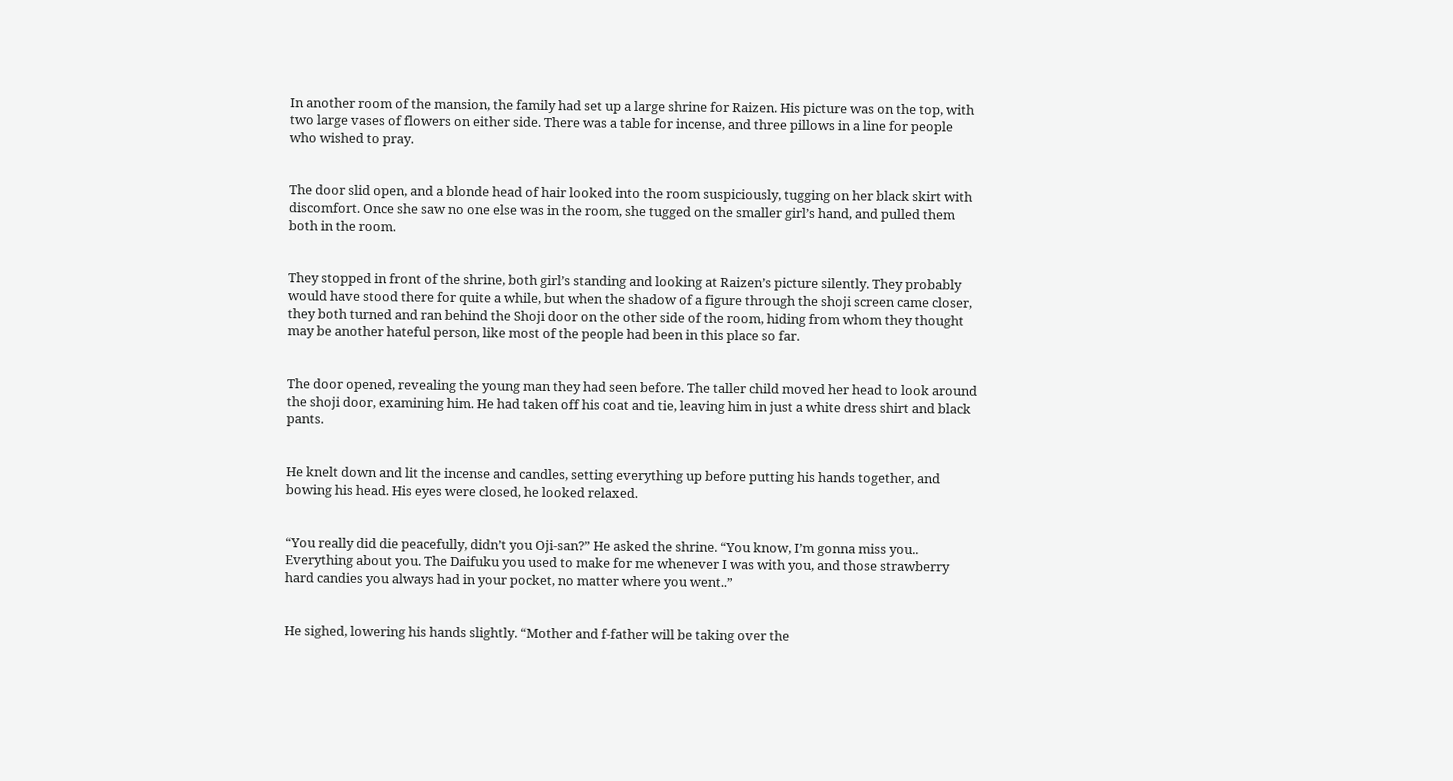In another room of the mansion, the family had set up a large shrine for Raizen. His picture was on the top, with two large vases of flowers on either side. There was a table for incense, and three pillows in a line for people who wished to pray.


The door slid open, and a blonde head of hair looked into the room suspiciously, tugging on her black skirt with discomfort. Once she saw no one else was in the room, she tugged on the smaller girl’s hand, and pulled them both in the room.


They stopped in front of the shrine, both girl’s standing and looking at Raizen’s picture silently. They probably would have stood there for quite a while, but when the shadow of a figure through the shoji screen came closer, they both turned and ran behind the Shoji door on the other side of the room, hiding from whom they thought may be another hateful person, like most of the people had been in this place so far.


The door opened, revealing the young man they had seen before. The taller child moved her head to look around the shoji door, examining him. He had taken off his coat and tie, leaving him in just a white dress shirt and black pants.


He knelt down and lit the incense and candles, setting everything up before putting his hands together, and bowing his head. His eyes were closed, he looked relaxed.


“You really did die peacefully, didn’t you Oji-san?” He asked the shrine. “You know, I’m gonna miss you.. Everything about you. The Daifuku you used to make for me whenever I was with you, and those strawberry hard candies you always had in your pocket, no matter where you went..”


He sighed, lowering his hands slightly. “Mother and f-father will be taking over the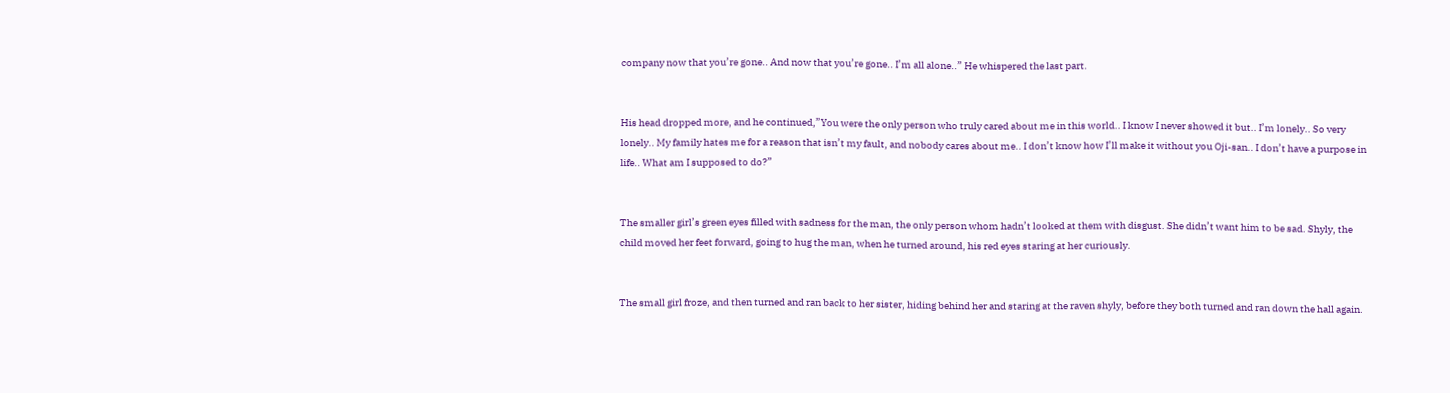company now that you’re gone.. And now that you’re gone.. I’m all alone..” He whispered the last part.


His head dropped more, and he continued,”You were the only person who truly cared about me in this world.. I know I never showed it but.. I’m lonely.. So very lonely.. My family hates me for a reason that isn’t my fault, and nobody cares about me.. I don’t know how I’ll make it without you Oji-san.. I don’t have a purpose in life.. What am I supposed to do?”


The smaller girl’s green eyes filled with sadness for the man, the only person whom hadn’t looked at them with disgust. She didn’t want him to be sad. Shyly, the child moved her feet forward, going to hug the man, when he turned around, his red eyes staring at her curiously.


The small girl froze, and then turned and ran back to her sister, hiding behind her and staring at the raven shyly, before they both turned and ran down the hall again.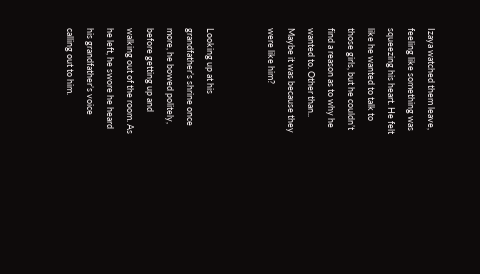Izaya watched them leave, feeling like something was squeezing his heart. He felt like he wanted to talk to those girls, but he couldn’t find a reason as to why he wanted to. Other than.. Maybe it was because they were like him?


Looking up at his grandfather’s shrine once more, he bowed politely, before getting up and walking out of the room. As he left, he swore he heard his grandfather’s voice calling out to him.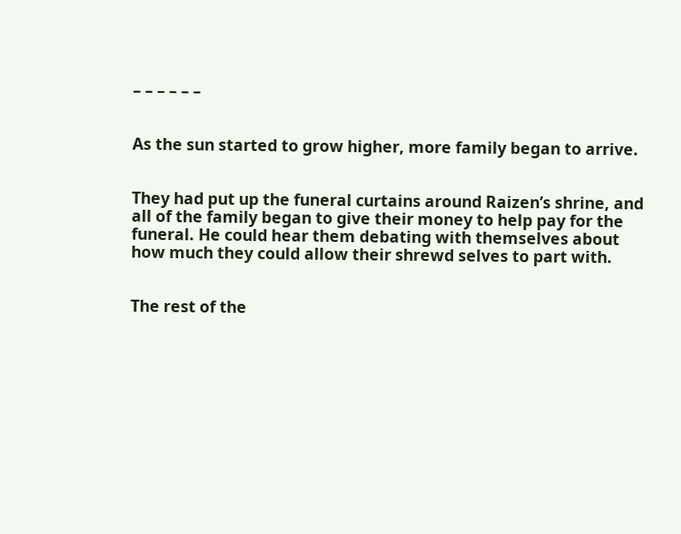– – – – – –


As the sun started to grow higher, more family began to arrive.


They had put up the funeral curtains around Raizen’s shrine, and all of the family began to give their money to help pay for the funeral. He could hear them debating with themselves about how much they could allow their shrewd selves to part with.


The rest of the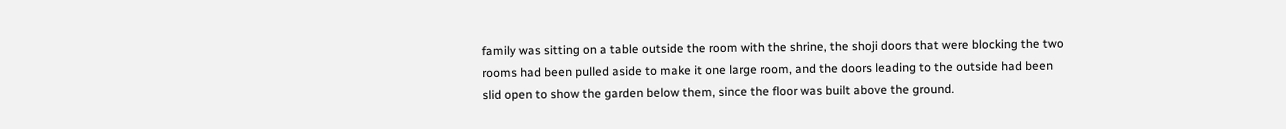family was sitting on a table outside the room with the shrine, the shoji doors that were blocking the two rooms had been pulled aside to make it one large room, and the doors leading to the outside had been slid open to show the garden below them, since the floor was built above the ground.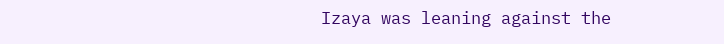Izaya was leaning against the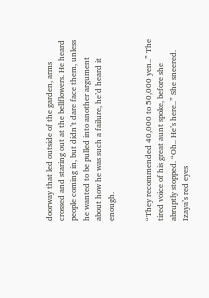doorway that led outside of the garden, arms crossed and staring out at the bellflowers. He heard people coming in, but didn’t dare face them, unless he wanted to be pulled into another argument about how he was such a failure, he’d heard it enough.


“They recommended 40,000 to 50,000 yen..” The tired voice of his great aunt spoke, before she abruptly stopped. “Oh.. He’s here..” She sneered. Izaya’s red eyes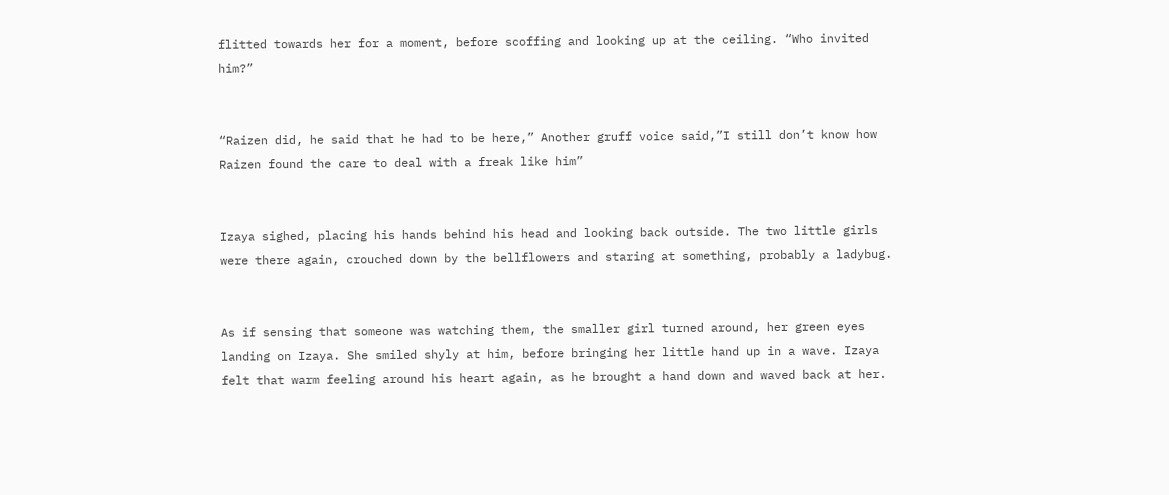flitted towards her for a moment, before scoffing and looking up at the ceiling. “Who invited him?”


“Raizen did, he said that he had to be here,” Another gruff voice said,”I still don’t know how Raizen found the care to deal with a freak like him”


Izaya sighed, placing his hands behind his head and looking back outside. The two little girls were there again, crouched down by the bellflowers and staring at something, probably a ladybug.


As if sensing that someone was watching them, the smaller girl turned around, her green eyes landing on Izaya. She smiled shyly at him, before bringing her little hand up in a wave. Izaya felt that warm feeling around his heart again, as he brought a hand down and waved back at her.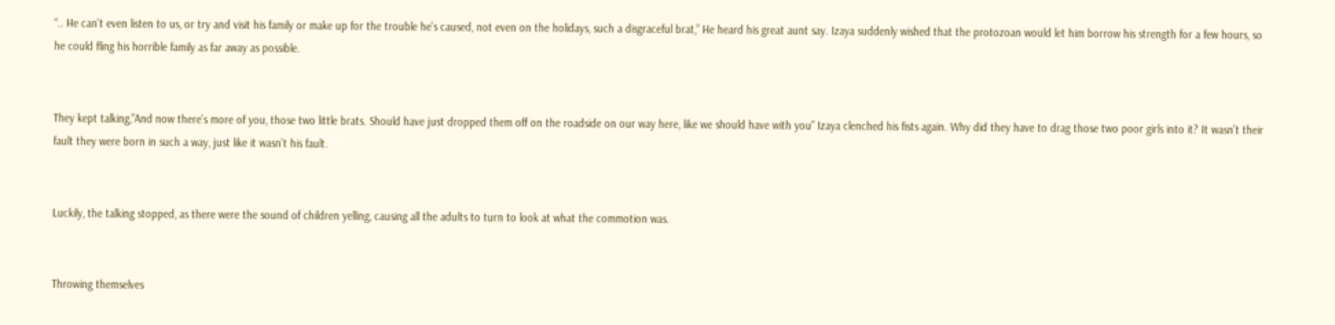“.. He can’t even listen to us, or try and visit his family or make up for the trouble he’s caused, not even on the holidays, such a disgraceful brat,” He heard his great aunt say. Izaya suddenly wished that the protozoan would let him borrow his strength for a few hours, so he could fling his horrible family as far away as possible.


They kept talking,”And now there’s more of you, those two little brats. Should have just dropped them off on the roadside on our way here, like we should have with you” Izaya clenched his fists again. Why did they have to drag those two poor girls into it? It wasn’t their fault they were born in such a way, just like it wasn’t his fault.


Luckily, the talking stopped, as there were the sound of children yelling, causing all the adults to turn to look at what the commotion was.


Throwing themselves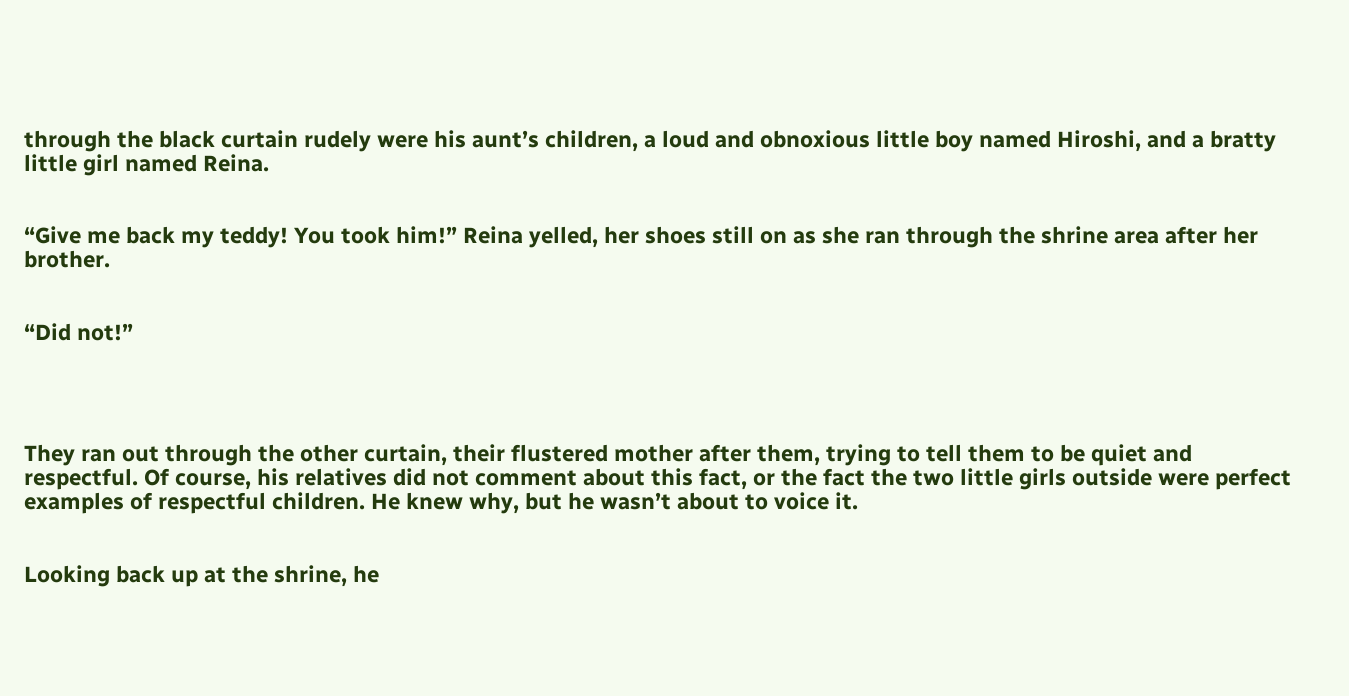through the black curtain rudely were his aunt’s children, a loud and obnoxious little boy named Hiroshi, and a bratty little girl named Reina.


“Give me back my teddy! You took him!” Reina yelled, her shoes still on as she ran through the shrine area after her brother.


“Did not!”




They ran out through the other curtain, their flustered mother after them, trying to tell them to be quiet and respectful. Of course, his relatives did not comment about this fact, or the fact the two little girls outside were perfect examples of respectful children. He knew why, but he wasn’t about to voice it.


Looking back up at the shrine, he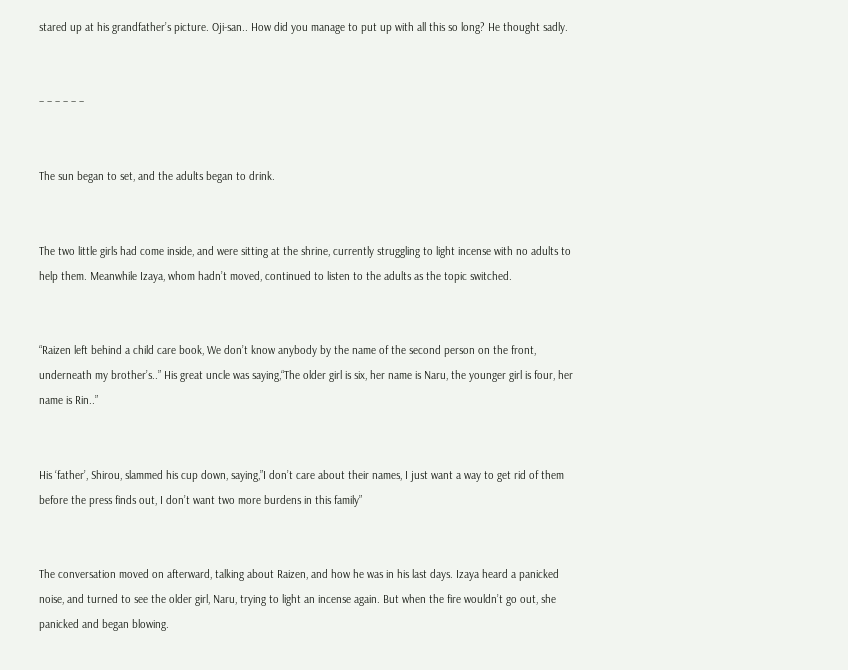stared up at his grandfather’s picture. Oji-san.. How did you manage to put up with all this so long? He thought sadly.


– – – – – –


The sun began to set, and the adults began to drink.


The two little girls had come inside, and were sitting at the shrine, currently struggling to light incense with no adults to help them. Meanwhile Izaya, whom hadn’t moved, continued to listen to the adults as the topic switched.


“Raizen left behind a child care book, We don’t know anybody by the name of the second person on the front, underneath my brother’s..” His great uncle was saying,“The older girl is six, her name is Naru, the younger girl is four, her name is Rin..”


His ‘father’, Shirou, slammed his cup down, saying,”I don’t care about their names, I just want a way to get rid of them before the press finds out, I don’t want two more burdens in this family”


The conversation moved on afterward, talking about Raizen, and how he was in his last days. Izaya heard a panicked noise, and turned to see the older girl, Naru, trying to light an incense again. But when the fire wouldn’t go out, she panicked and began blowing.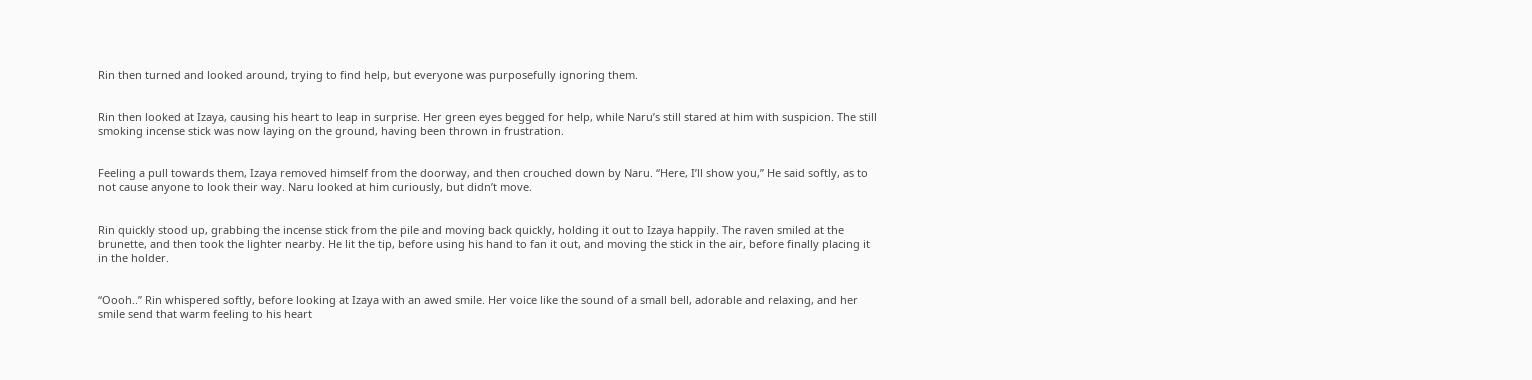Rin then turned and looked around, trying to find help, but everyone was purposefully ignoring them.


Rin then looked at Izaya, causing his heart to leap in surprise. Her green eyes begged for help, while Naru’s still stared at him with suspicion. The still smoking incense stick was now laying on the ground, having been thrown in frustration.


Feeling a pull towards them, Izaya removed himself from the doorway, and then crouched down by Naru. “Here, I’ll show you,” He said softly, as to not cause anyone to look their way. Naru looked at him curiously, but didn’t move.


Rin quickly stood up, grabbing the incense stick from the pile and moving back quickly, holding it out to Izaya happily. The raven smiled at the brunette, and then took the lighter nearby. He lit the tip, before using his hand to fan it out, and moving the stick in the air, before finally placing it in the holder.


“Oooh..” Rin whispered softly, before looking at Izaya with an awed smile. Her voice like the sound of a small bell, adorable and relaxing, and her smile send that warm feeling to his heart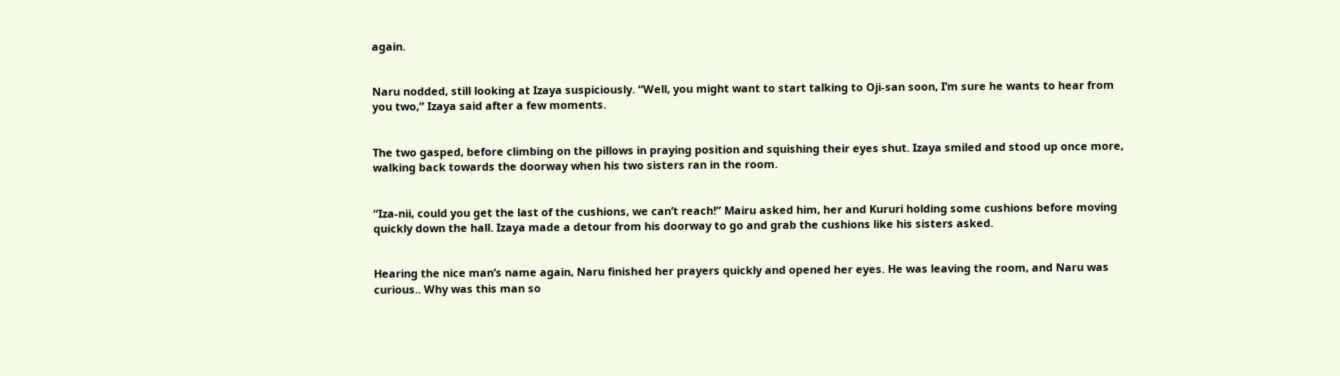again.


Naru nodded, still looking at Izaya suspiciously. “Well, you might want to start talking to Oji-san soon, I’m sure he wants to hear from you two,” Izaya said after a few moments.


The two gasped, before climbing on the pillows in praying position and squishing their eyes shut. Izaya smiled and stood up once more, walking back towards the doorway when his two sisters ran in the room.


“Iza-nii, could you get the last of the cushions, we can’t reach!” Mairu asked him, her and Kururi holding some cushions before moving quickly down the hall. Izaya made a detour from his doorway to go and grab the cushions like his sisters asked.


Hearing the nice man’s name again, Naru finished her prayers quickly and opened her eyes. He was leaving the room, and Naru was curious.. Why was this man so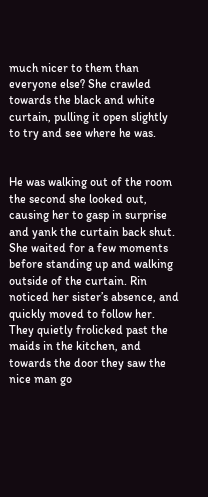much nicer to them than everyone else? She crawled towards the black and white curtain, pulling it open slightly to try and see where he was.


He was walking out of the room the second she looked out, causing her to gasp in surprise and yank the curtain back shut. She waited for a few moments before standing up and walking outside of the curtain. Rin noticed her sister’s absence, and quickly moved to follow her. They quietly frolicked past the maids in the kitchen, and towards the door they saw the nice man go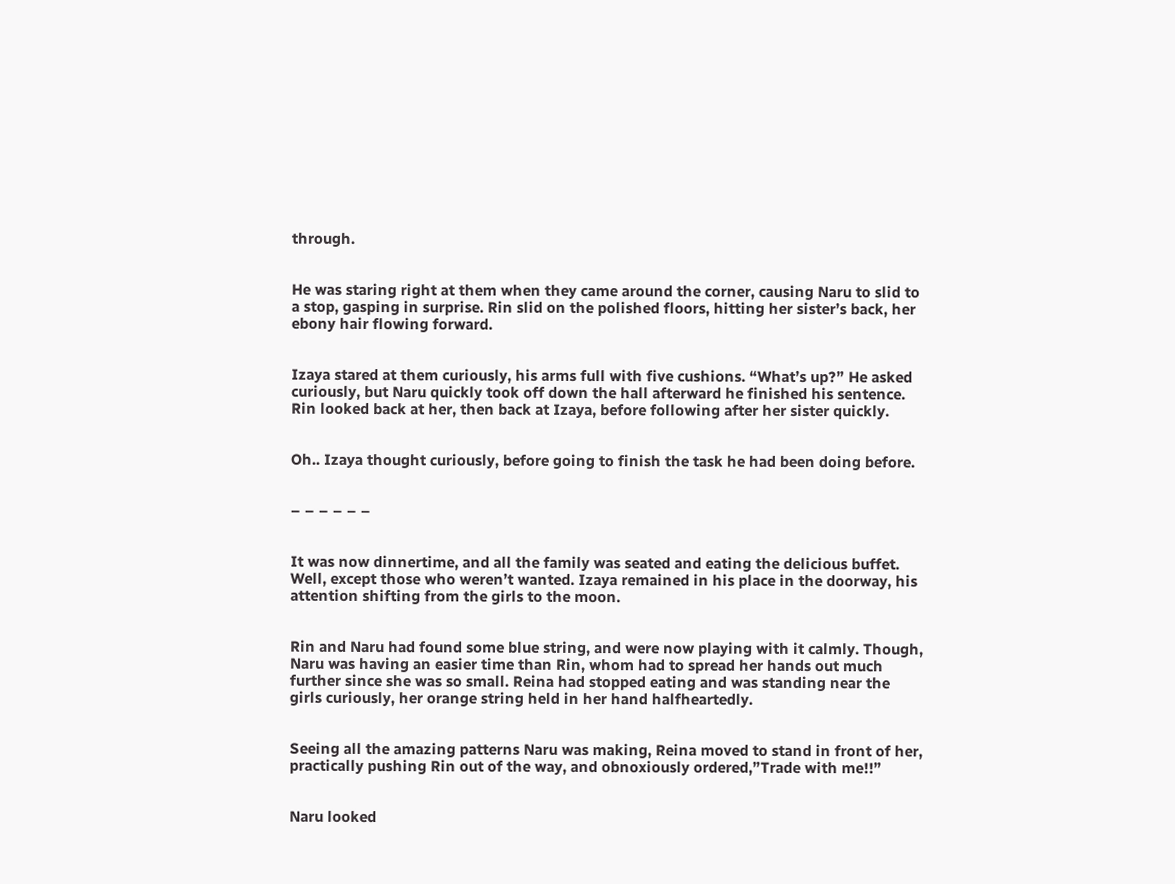through.


He was staring right at them when they came around the corner, causing Naru to slid to a stop, gasping in surprise. Rin slid on the polished floors, hitting her sister’s back, her ebony hair flowing forward.


Izaya stared at them curiously, his arms full with five cushions. “What’s up?” He asked curiously, but Naru quickly took off down the hall afterward he finished his sentence. Rin looked back at her, then back at Izaya, before following after her sister quickly.


Oh.. Izaya thought curiously, before going to finish the task he had been doing before.


– – – – – –


It was now dinnertime, and all the family was seated and eating the delicious buffet. Well, except those who weren’t wanted. Izaya remained in his place in the doorway, his attention shifting from the girls to the moon.


Rin and Naru had found some blue string, and were now playing with it calmly. Though, Naru was having an easier time than Rin, whom had to spread her hands out much further since she was so small. Reina had stopped eating and was standing near the girls curiously, her orange string held in her hand halfheartedly.


Seeing all the amazing patterns Naru was making, Reina moved to stand in front of her, practically pushing Rin out of the way, and obnoxiously ordered,”Trade with me!!”


Naru looked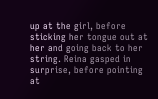up at the girl, before sticking her tongue out at her and going back to her string. Reina gasped in surprise, before pointing at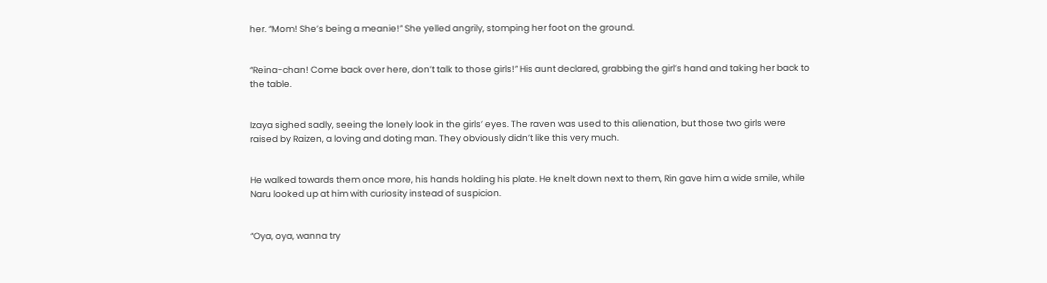her. “Mom! She’s being a meanie!” She yelled angrily, stomping her foot on the ground.


“Reina-chan! Come back over here, don’t talk to those girls!” His aunt declared, grabbing the girl’s hand and taking her back to the table.


Izaya sighed sadly, seeing the lonely look in the girls’ eyes. The raven was used to this alienation, but those two girls were raised by Raizen, a loving and doting man. They obviously didn’t like this very much.


He walked towards them once more, his hands holding his plate. He knelt down next to them, Rin gave him a wide smile, while Naru looked up at him with curiosity instead of suspicion.


“Oya, oya, wanna try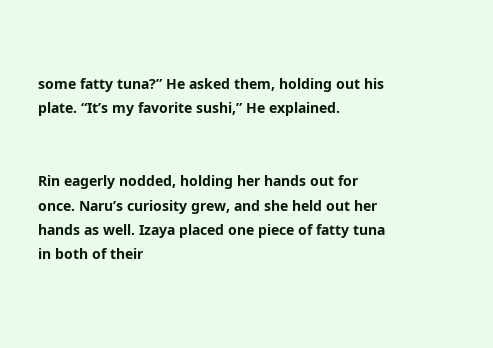some fatty tuna?” He asked them, holding out his plate. “It’s my favorite sushi,” He explained.


Rin eagerly nodded, holding her hands out for once. Naru’s curiosity grew, and she held out her hands as well. Izaya placed one piece of fatty tuna in both of their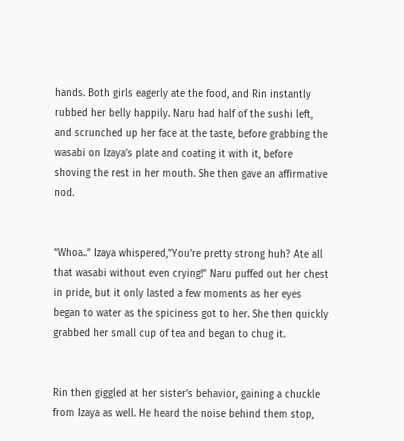hands. Both girls eagerly ate the food, and Rin instantly rubbed her belly happily. Naru had half of the sushi left, and scrunched up her face at the taste, before grabbing the wasabi on Izaya’s plate and coating it with it, before shoving the rest in her mouth. She then gave an affirmative nod.


“Whoa..” Izaya whispered,”You’re pretty strong huh? Ate all that wasabi without even crying!” Naru puffed out her chest in pride, but it only lasted a few moments as her eyes began to water as the spiciness got to her. She then quickly grabbed her small cup of tea and began to chug it.


Rin then giggled at her sister’s behavior, gaining a chuckle from Izaya as well. He heard the noise behind them stop,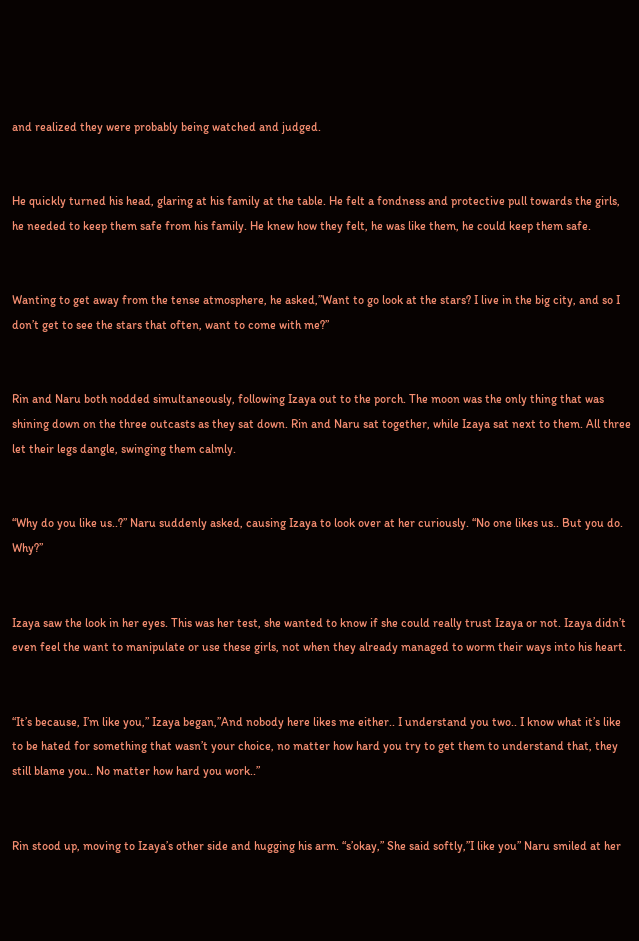and realized they were probably being watched and judged.


He quickly turned his head, glaring at his family at the table. He felt a fondness and protective pull towards the girls, he needed to keep them safe from his family. He knew how they felt, he was like them, he could keep them safe.


Wanting to get away from the tense atmosphere, he asked,”Want to go look at the stars? I live in the big city, and so I don’t get to see the stars that often, want to come with me?”


Rin and Naru both nodded simultaneously, following Izaya out to the porch. The moon was the only thing that was shining down on the three outcasts as they sat down. Rin and Naru sat together, while Izaya sat next to them. All three let their legs dangle, swinging them calmly.


“Why do you like us..?” Naru suddenly asked, causing Izaya to look over at her curiously. “No one likes us.. But you do. Why?”


Izaya saw the look in her eyes. This was her test, she wanted to know if she could really trust Izaya or not. Izaya didn’t even feel the want to manipulate or use these girls, not when they already managed to worm their ways into his heart.


“It’s because, I’m like you,” Izaya began,”And nobody here likes me either.. I understand you two.. I know what it’s like to be hated for something that wasn’t your choice, no matter how hard you try to get them to understand that, they still blame you.. No matter how hard you work..”


Rin stood up, moving to Izaya’s other side and hugging his arm. “s’okay,” She said softly,”I like you” Naru smiled at her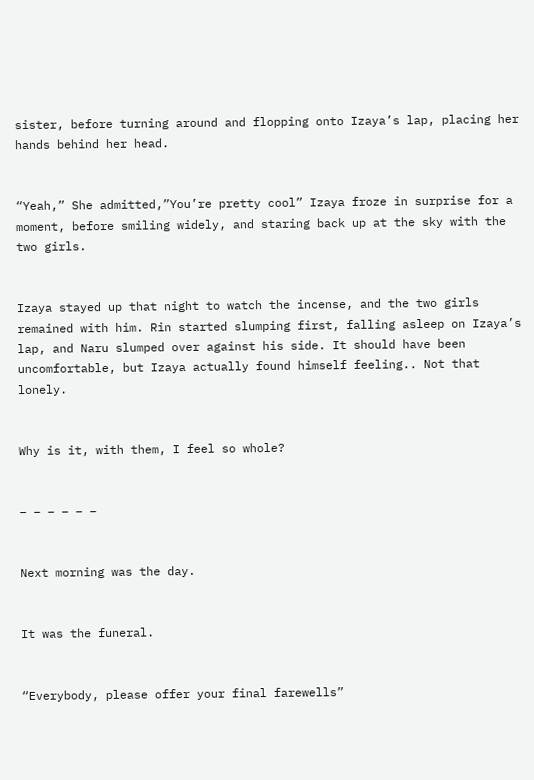sister, before turning around and flopping onto Izaya’s lap, placing her hands behind her head.


“Yeah,” She admitted,”You’re pretty cool” Izaya froze in surprise for a moment, before smiling widely, and staring back up at the sky with the two girls.


Izaya stayed up that night to watch the incense, and the two girls remained with him. Rin started slumping first, falling asleep on Izaya’s lap, and Naru slumped over against his side. It should have been uncomfortable, but Izaya actually found himself feeling.. Not that lonely.


Why is it, with them, I feel so whole?


– – – – – –


Next morning was the day.


It was the funeral.


“Everybody, please offer your final farewells”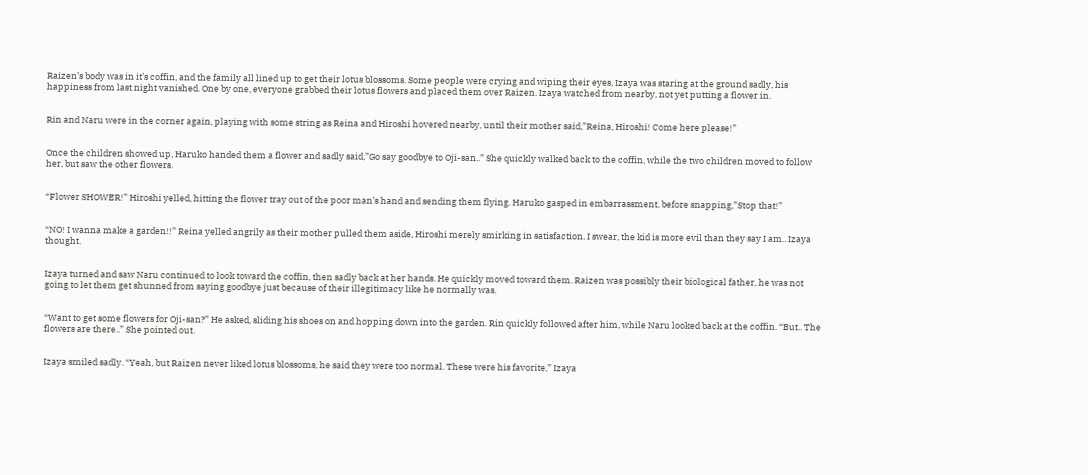Raizen’s body was in it’s coffin, and the family all lined up to get their lotus blossoms. Some people were crying and wiping their eyes, Izaya was staring at the ground sadly, his happiness from last night vanished. One by one, everyone grabbed their lotus flowers and placed them over Raizen. Izaya watched from nearby, not yet putting a flower in.


Rin and Naru were in the corner again, playing with some string as Reina and Hiroshi hovered nearby, until their mother said,”Reina, Hiroshi! Come here please!”


Once the children showed up, Haruko handed them a flower and sadly said,”Go say goodbye to Oji-san..” She quickly walked back to the coffin, while the two children moved to follow her, but saw the other flowers.


“Flower SHOWER!” Hiroshi yelled, hitting the flower tray out of the poor man’s hand and sending them flying. Haruko gasped in embarrassment, before snapping,”Stop that!”


“NO! I wanna make a garden!!” Reina yelled angrily as their mother pulled them aside, Hiroshi merely smirking in satisfaction. I swear, the kid is more evil than they say I am.. Izaya thought.


Izaya turned and saw Naru continued to look toward the coffin, then sadly back at her hands. He quickly moved toward them. Raizen was possibly their biological father, he was not going to let them get shunned from saying goodbye just because of their illegitimacy like he normally was.


“Want to get some flowers for Oji-san?” He asked, sliding his shoes on and hopping down into the garden. Rin quickly followed after him, while Naru looked back at the coffin. “But.. The flowers are there..” She pointed out.


Izaya smiled sadly. “Yeah, but Raizen never liked lotus blossoms, he said they were too normal. These were his favorite,” Izaya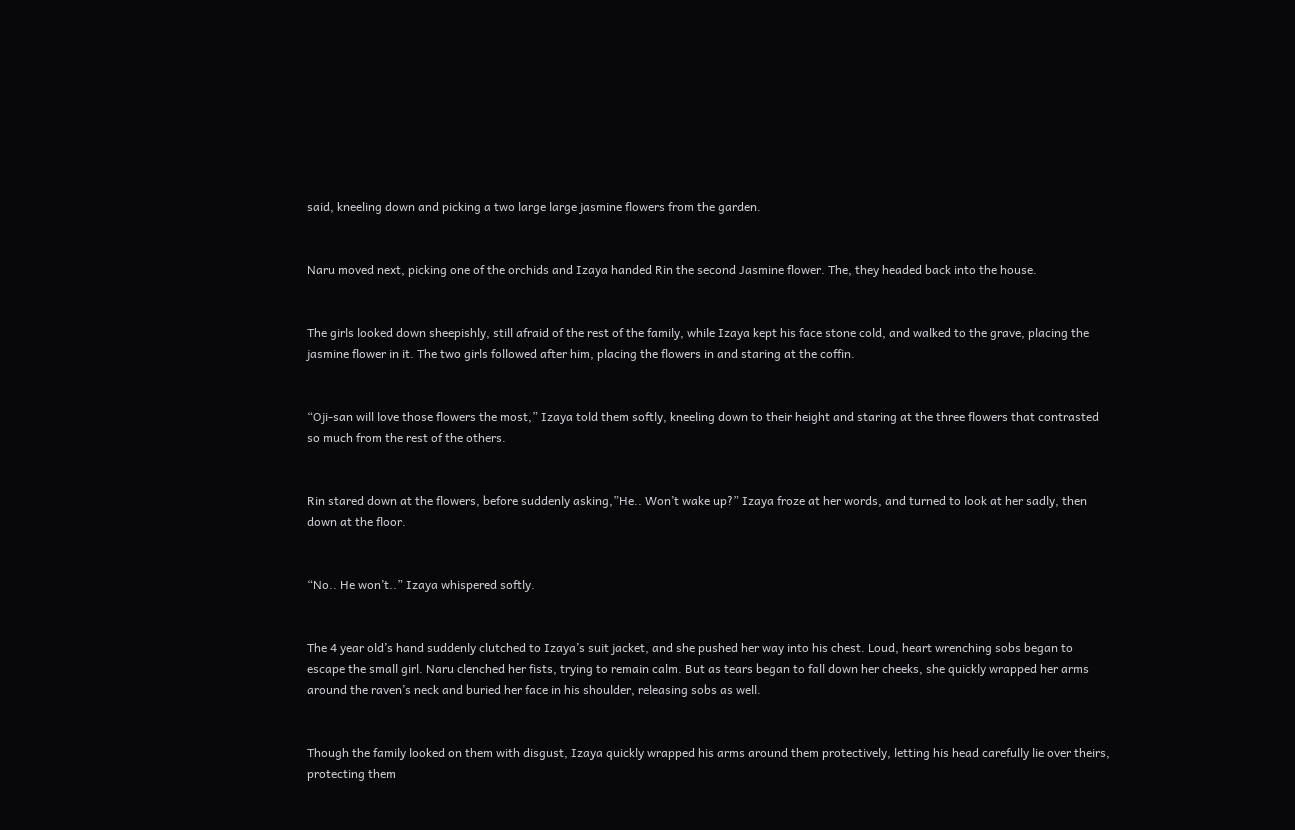said, kneeling down and picking a two large large jasmine flowers from the garden.


Naru moved next, picking one of the orchids and Izaya handed Rin the second Jasmine flower. The, they headed back into the house.


The girls looked down sheepishly, still afraid of the rest of the family, while Izaya kept his face stone cold, and walked to the grave, placing the jasmine flower in it. The two girls followed after him, placing the flowers in and staring at the coffin.


“Oji-san will love those flowers the most,” Izaya told them softly, kneeling down to their height and staring at the three flowers that contrasted so much from the rest of the others.


Rin stared down at the flowers, before suddenly asking,”He.. Won’t wake up?” Izaya froze at her words, and turned to look at her sadly, then down at the floor.


“No.. He won’t..” Izaya whispered softly.


The 4 year old’s hand suddenly clutched to Izaya’s suit jacket, and she pushed her way into his chest. Loud, heart wrenching sobs began to escape the small girl. Naru clenched her fists, trying to remain calm. But as tears began to fall down her cheeks, she quickly wrapped her arms around the raven’s neck and buried her face in his shoulder, releasing sobs as well.


Though the family looked on them with disgust, Izaya quickly wrapped his arms around them protectively, letting his head carefully lie over theirs, protecting them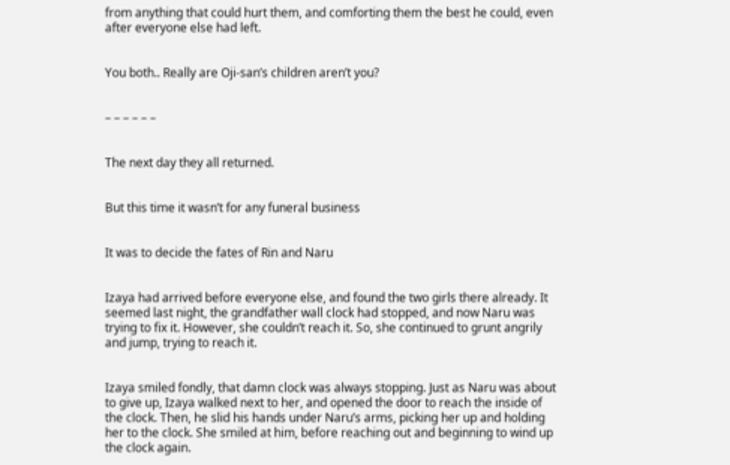from anything that could hurt them, and comforting them the best he could, even after everyone else had left.


You both.. Really are Oji-san’s children aren’t you?


– – – – – –


The next day they all returned.


But this time it wasn’t for any funeral business


It was to decide the fates of Rin and Naru


Izaya had arrived before everyone else, and found the two girls there already. It seemed last night, the grandfather wall clock had stopped, and now Naru was trying to fix it. However, she couldn’t reach it. So, she continued to grunt angrily and jump, trying to reach it.


Izaya smiled fondly, that damn clock was always stopping. Just as Naru was about to give up, Izaya walked next to her, and opened the door to reach the inside of the clock. Then, he slid his hands under Naru’s arms, picking her up and holding her to the clock. She smiled at him, before reaching out and beginning to wind up the clock again.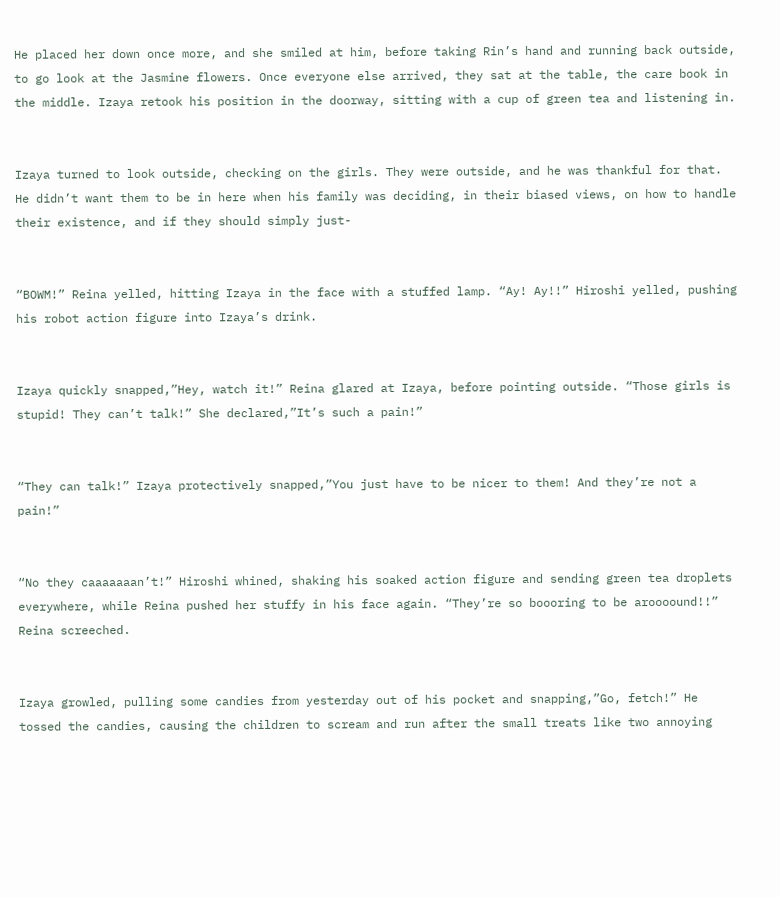He placed her down once more, and she smiled at him, before taking Rin’s hand and running back outside, to go look at the Jasmine flowers. Once everyone else arrived, they sat at the table, the care book in the middle. Izaya retook his position in the doorway, sitting with a cup of green tea and listening in.


Izaya turned to look outside, checking on the girls. They were outside, and he was thankful for that. He didn’t want them to be in here when his family was deciding, in their biased views, on how to handle their existence, and if they should simply just-


“BOWM!” Reina yelled, hitting Izaya in the face with a stuffed lamp. “Ay! Ay!!” Hiroshi yelled, pushing his robot action figure into Izaya’s drink.


Izaya quickly snapped,”Hey, watch it!” Reina glared at Izaya, before pointing outside. “Those girls is stupid! They can’t talk!” She declared,”It’s such a pain!”


“They can talk!” Izaya protectively snapped,”You just have to be nicer to them! And they’re not a pain!”


“No they caaaaaaan’t!” Hiroshi whined, shaking his soaked action figure and sending green tea droplets everywhere, while Reina pushed her stuffy in his face again. “They’re so boooring to be aroooound!!” Reina screeched.


Izaya growled, pulling some candies from yesterday out of his pocket and snapping,”Go, fetch!” He tossed the candies, causing the children to scream and run after the small treats like two annoying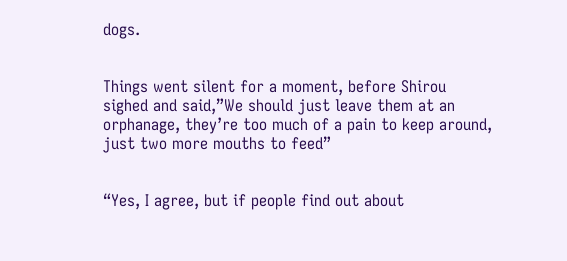dogs.


Things went silent for a moment, before Shirou sighed and said,”We should just leave them at an orphanage, they’re too much of a pain to keep around, just two more mouths to feed”


“Yes, I agree, but if people find out about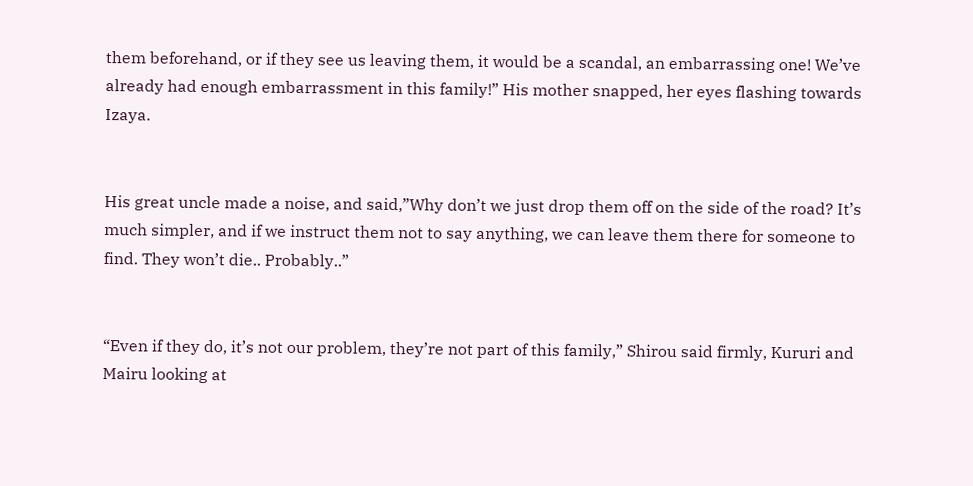them beforehand, or if they see us leaving them, it would be a scandal, an embarrassing one! We’ve already had enough embarrassment in this family!” His mother snapped, her eyes flashing towards Izaya.


His great uncle made a noise, and said,”Why don’t we just drop them off on the side of the road? It’s much simpler, and if we instruct them not to say anything, we can leave them there for someone to find. They won’t die.. Probably..”


“Even if they do, it’s not our problem, they’re not part of this family,” Shirou said firmly, Kururi and Mairu looking at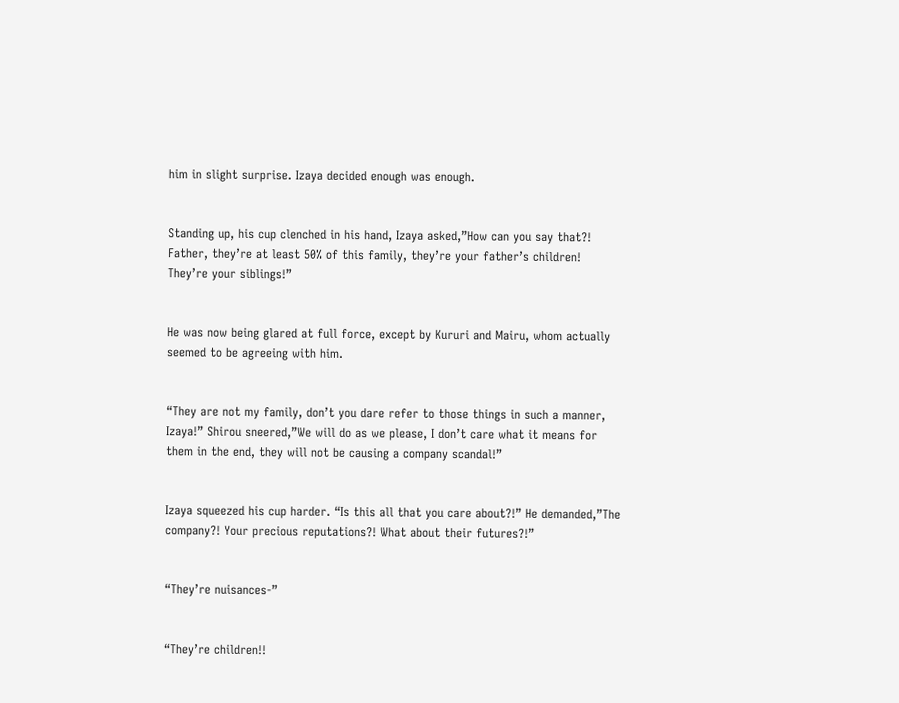him in slight surprise. Izaya decided enough was enough.


Standing up, his cup clenched in his hand, Izaya asked,”How can you say that?! Father, they’re at least 50% of this family, they’re your father’s children! They’re your siblings!”


He was now being glared at full force, except by Kururi and Mairu, whom actually seemed to be agreeing with him.


“They are not my family, don’t you dare refer to those things in such a manner, Izaya!” Shirou sneered,”We will do as we please, I don’t care what it means for them in the end, they will not be causing a company scandal!”


Izaya squeezed his cup harder. “Is this all that you care about?!” He demanded,”The company?! Your precious reputations?! What about their futures?!”


“They’re nuisances-”


“They’re children!!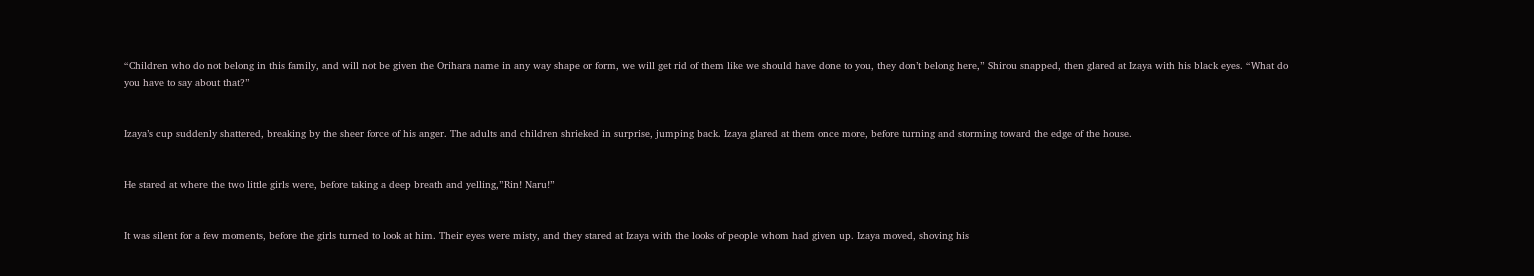“Children who do not belong in this family, and will not be given the Orihara name in any way shape or form, we will get rid of them like we should have done to you, they don’t belong here,” Shirou snapped, then glared at Izaya with his black eyes. “What do you have to say about that?”


Izaya’s cup suddenly shattered, breaking by the sheer force of his anger. The adults and children shrieked in surprise, jumping back. Izaya glared at them once more, before turning and storming toward the edge of the house.


He stared at where the two little girls were, before taking a deep breath and yelling,”Rin! Naru!”


It was silent for a few moments, before the girls turned to look at him. Their eyes were misty, and they stared at Izaya with the looks of people whom had given up. Izaya moved, shoving his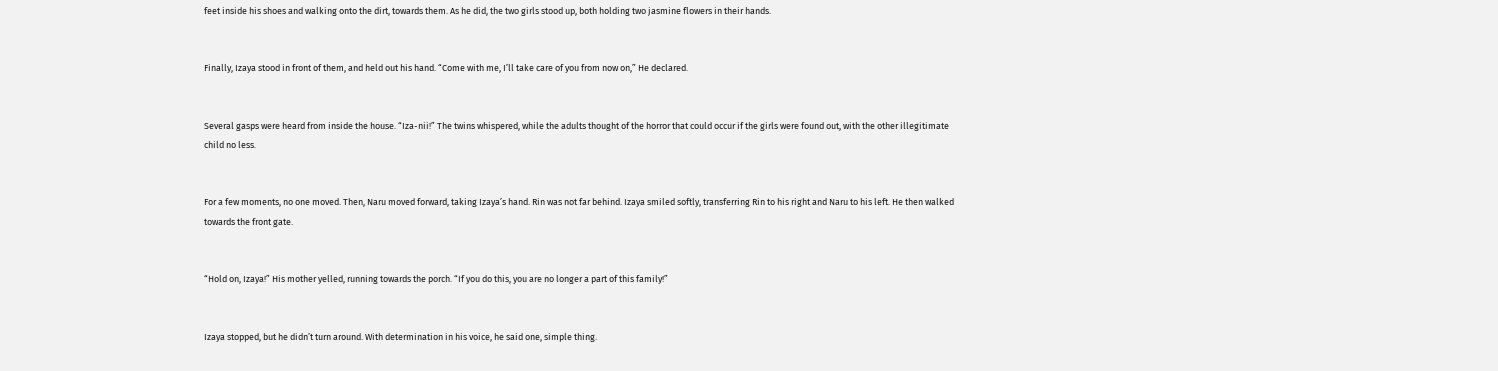feet inside his shoes and walking onto the dirt, towards them. As he did, the two girls stood up, both holding two jasmine flowers in their hands.


Finally, Izaya stood in front of them, and held out his hand. “Come with me, I’ll take care of you from now on,” He declared.


Several gasps were heard from inside the house. “Iza-nii!” The twins whispered, while the adults thought of the horror that could occur if the girls were found out, with the other illegitimate child no less.


For a few moments, no one moved. Then, Naru moved forward, taking Izaya’s hand. Rin was not far behind. Izaya smiled softly, transferring Rin to his right and Naru to his left. He then walked towards the front gate.


“Hold on, Izaya!” His mother yelled, running towards the porch. “If you do this, you are no longer a part of this family!”


Izaya stopped, but he didn’t turn around. With determination in his voice, he said one, simple thing.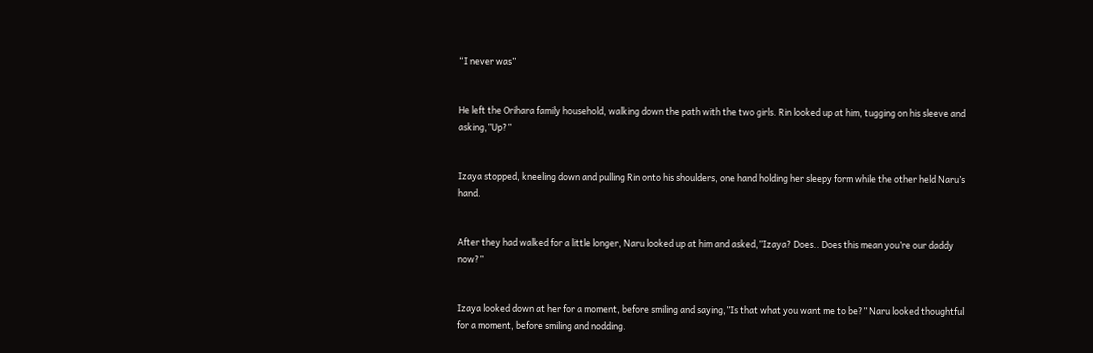“I never was”


He left the Orihara family household, walking down the path with the two girls. Rin looked up at him, tugging on his sleeve and asking,”Up?”


Izaya stopped, kneeling down and pulling Rin onto his shoulders, one hand holding her sleepy form while the other held Naru’s hand.


After they had walked for a little longer, Naru looked up at him and asked,”Izaya? Does.. Does this mean you’re our daddy now?”


Izaya looked down at her for a moment, before smiling and saying,”Is that what you want me to be?” Naru looked thoughtful for a moment, before smiling and nodding.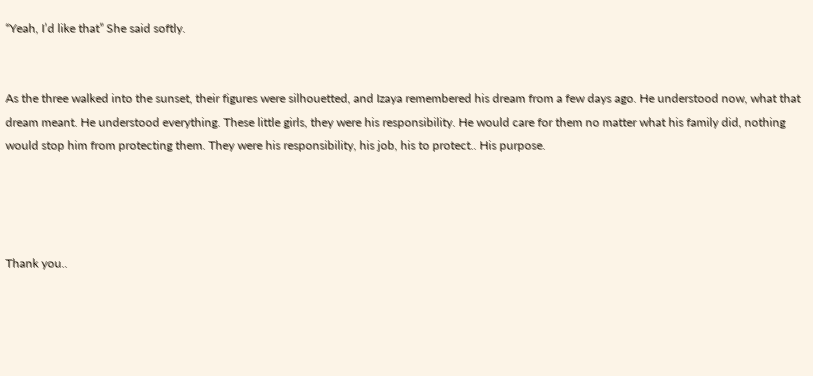“Yeah, I’d like that” She said softly.


As the three walked into the sunset, their figures were silhouetted, and Izaya remembered his dream from a few days ago. He understood now, what that dream meant. He understood everything. These little girls, they were his responsibility. He would care for them no matter what his family did, nothing would stop him from protecting them. They were his responsibility, his job, his to protect.. His purpose.




Thank you..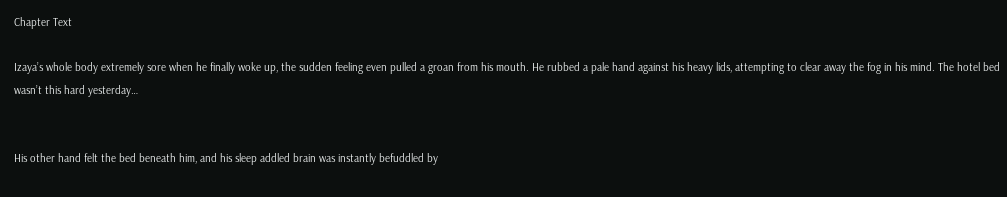Chapter Text

Izaya’s whole body extremely sore when he finally woke up, the sudden feeling even pulled a groan from his mouth. He rubbed a pale hand against his heavy lids, attempting to clear away the fog in his mind. The hotel bed wasn’t this hard yesterday…


His other hand felt the bed beneath him, and his sleep addled brain was instantly befuddled by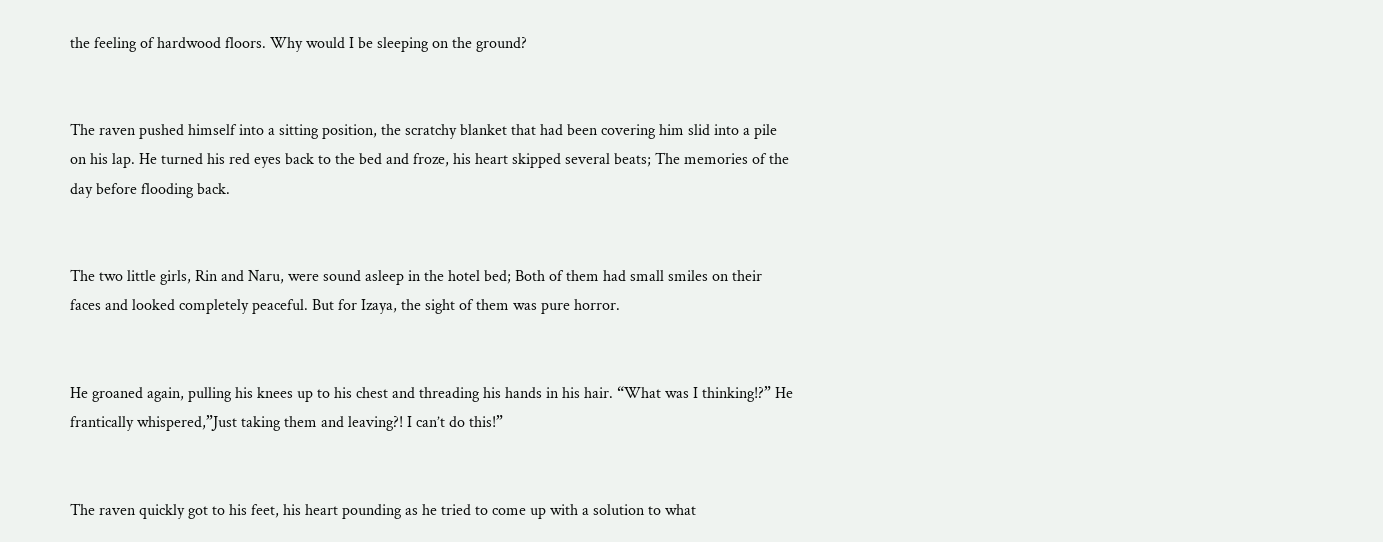the feeling of hardwood floors. Why would I be sleeping on the ground?


The raven pushed himself into a sitting position, the scratchy blanket that had been covering him slid into a pile on his lap. He turned his red eyes back to the bed and froze, his heart skipped several beats; The memories of the day before flooding back.


The two little girls, Rin and Naru, were sound asleep in the hotel bed; Both of them had small smiles on their faces and looked completely peaceful. But for Izaya, the sight of them was pure horror.


He groaned again, pulling his knees up to his chest and threading his hands in his hair. “What was I thinking!?” He frantically whispered,”Just taking them and leaving?! I can’t do this!”


The raven quickly got to his feet, his heart pounding as he tried to come up with a solution to what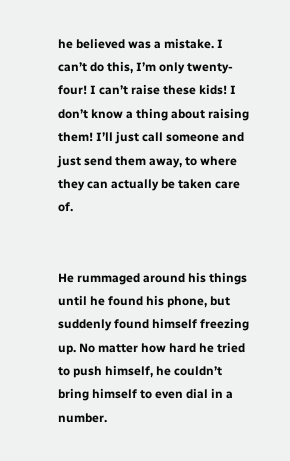he believed was a mistake. I can’t do this, I’m only twenty-four! I can’t raise these kids! I don’t know a thing about raising them! I’ll just call someone and just send them away, to where they can actually be taken care of.


He rummaged around his things until he found his phone, but suddenly found himself freezing up. No matter how hard he tried to push himself, he couldn’t bring himself to even dial in a number.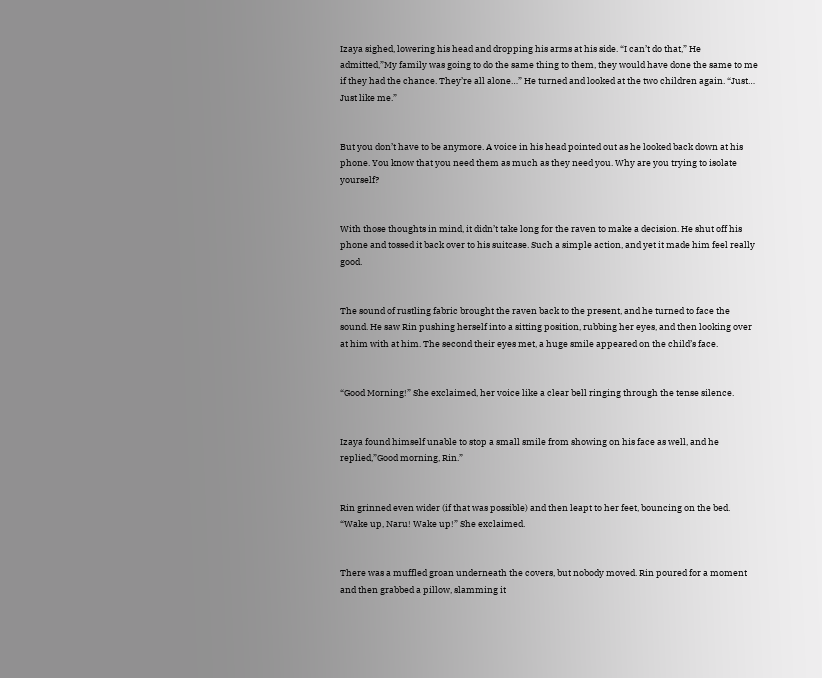Izaya sighed, lowering his head and dropping his arms at his side. “I can’t do that,” He admitted,”My family was going to do the same thing to them, they would have done the same to me if they had the chance. They’re all alone…” He turned and looked at the two children again. “Just… Just like me.”


But you don’t have to be anymore. A voice in his head pointed out as he looked back down at his phone. You know that you need them as much as they need you. Why are you trying to isolate yourself?


With those thoughts in mind, it didn’t take long for the raven to make a decision. He shut off his phone and tossed it back over to his suitcase. Such a simple action, and yet it made him feel really good.


The sound of rustling fabric brought the raven back to the present, and he turned to face the sound. He saw Rin pushing herself into a sitting position, rubbing her eyes, and then looking over at him with at him. The second their eyes met, a huge smile appeared on the child’s face.


“Good Morning!” She exclaimed, her voice like a clear bell ringing through the tense silence.


Izaya found himself unable to stop a small smile from showing on his face as well, and he replied,”Good morning, Rin.”


Rin grinned even wider (if that was possible) and then leapt to her feet, bouncing on the bed. “Wake up, Naru! Wake up!” She exclaimed.


There was a muffled groan underneath the covers, but nobody moved. Rin poured for a moment and then grabbed a pillow, slamming it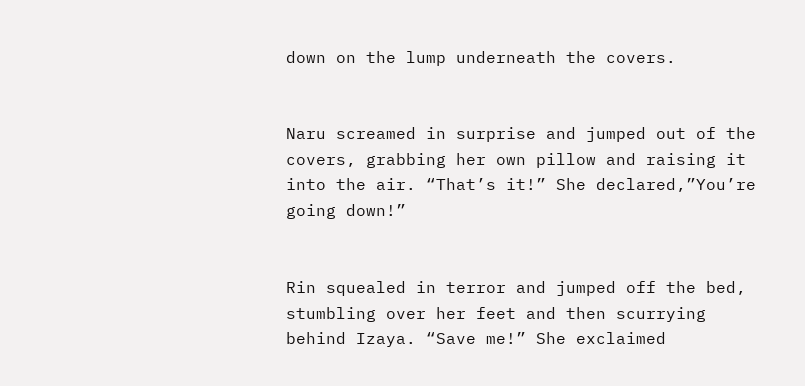down on the lump underneath the covers.


Naru screamed in surprise and jumped out of the covers, grabbing her own pillow and raising it into the air. “That’s it!” She declared,”You’re going down!”


Rin squealed in terror and jumped off the bed, stumbling over her feet and then scurrying behind Izaya. “Save me!” She exclaimed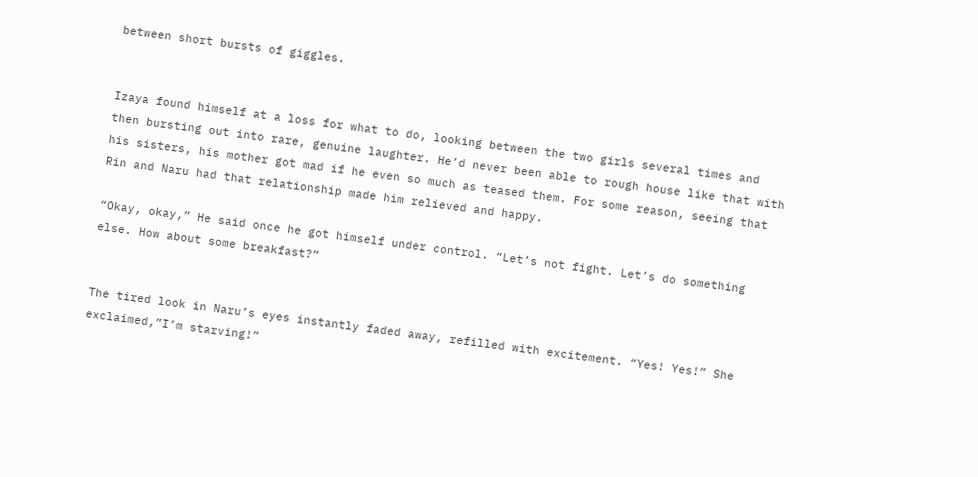between short bursts of giggles.


Izaya found himself at a loss for what to do, looking between the two girls several times and then bursting out into rare, genuine laughter. He’d never been able to rough house like that with his sisters, his mother got mad if he even so much as teased them. For some reason, seeing that Rin and Naru had that relationship made him relieved and happy.

“Okay, okay,” He said once he got himself under control. “Let’s not fight. Let’s do something else. How about some breakfast?”


The tired look in Naru’s eyes instantly faded away, refilled with excitement. “Yes! Yes!” She exclaimed,”I’m starving!”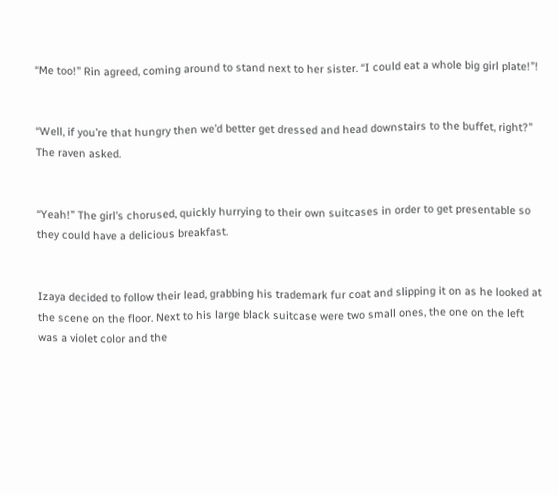“Me too!” Rin agreed, coming around to stand next to her sister. “I could eat a whole big girl plate!”!


“Well, if you’re that hungry then we’d better get dressed and head downstairs to the buffet, right?” The raven asked.


“Yeah!” The girl’s chorused, quickly hurrying to their own suitcases in order to get presentable so they could have a delicious breakfast.


Izaya decided to follow their lead, grabbing his trademark fur coat and slipping it on as he looked at the scene on the floor. Next to his large black suitcase were two small ones, the one on the left was a violet color and the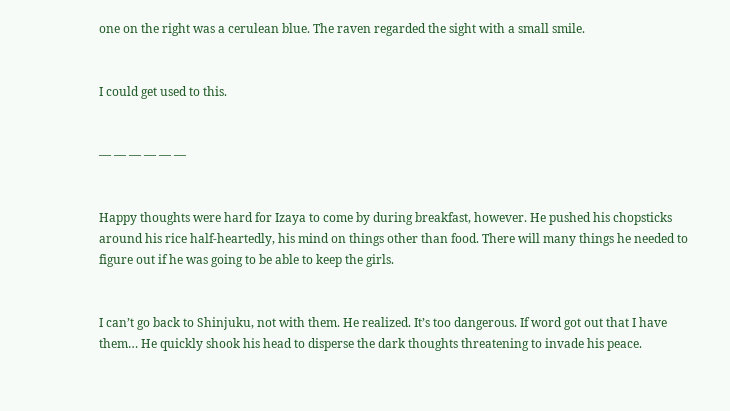one on the right was a cerulean blue. The raven regarded the sight with a small smile.


I could get used to this.


— — — — — —


Happy thoughts were hard for Izaya to come by during breakfast, however. He pushed his chopsticks around his rice half-heartedly, his mind on things other than food. There will many things he needed to figure out if he was going to be able to keep the girls.


I can’t go back to Shinjuku, not with them. He realized. It’s too dangerous. If word got out that I have them… He quickly shook his head to disperse the dark thoughts threatening to invade his peace.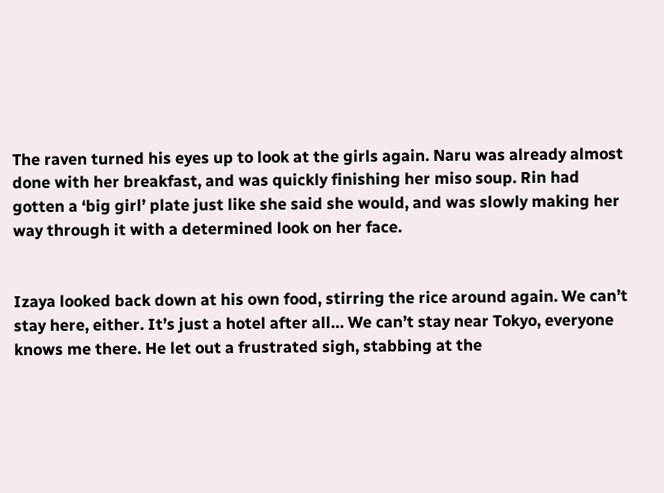The raven turned his eyes up to look at the girls again. Naru was already almost done with her breakfast, and was quickly finishing her miso soup. Rin had gotten a ‘big girl’ plate just like she said she would, and was slowly making her way through it with a determined look on her face.


Izaya looked back down at his own food, stirring the rice around again. We can’t stay here, either. It’s just a hotel after all… We can’t stay near Tokyo, everyone knows me there. He let out a frustrated sigh, stabbing at the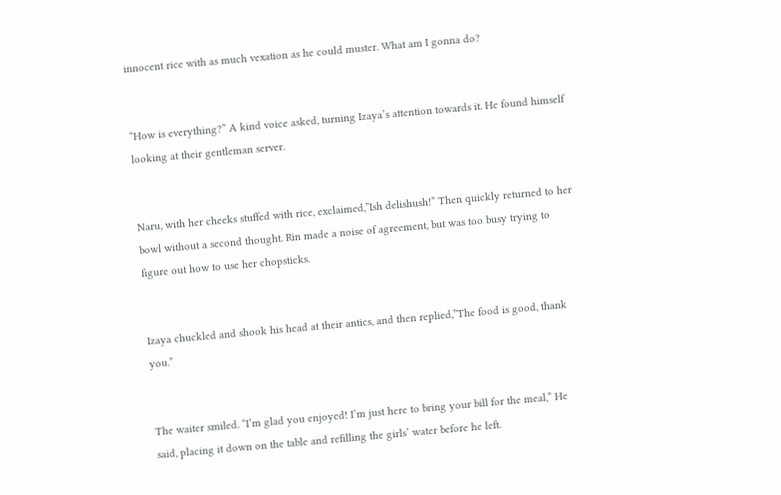innocent rice with as much vexation as he could muster. What am I gonna do?


“How is everything?” A kind voice asked, turning Izaya’s attention towards it. He found himself looking at their gentleman server.


Naru, with her cheeks stuffed with rice, exclaimed,”Ish delishush!” Then quickly returned to her bowl without a second thought. Rin made a noise of agreement, but was too busy trying to figure out how to use her chopsticks.


Izaya chuckled and shook his head at their antics, and then replied,”The food is good, thank you.”


The waiter smiled. “I’m glad you enjoyed! I’m just here to bring your bill for the meal,” He said, placing it down on the table and refilling the girls’ water before he left.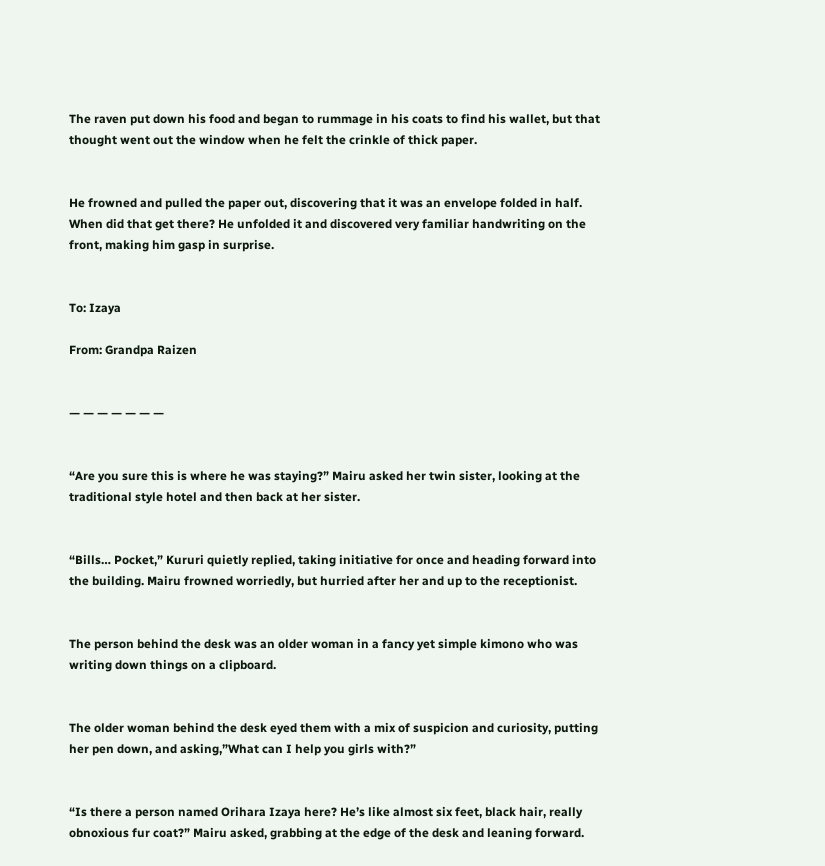The raven put down his food and began to rummage in his coats to find his wallet, but that thought went out the window when he felt the crinkle of thick paper.


He frowned and pulled the paper out, discovering that it was an envelope folded in half. When did that get there? He unfolded it and discovered very familiar handwriting on the front, making him gasp in surprise.


To: Izaya

From: Grandpa Raizen


— — — — — — —


“Are you sure this is where he was staying?” Mairu asked her twin sister, looking at the traditional style hotel and then back at her sister.


“Bills… Pocket,” Kururi quietly replied, taking initiative for once and heading forward into the building. Mairu frowned worriedly, but hurried after her and up to the receptionist.


The person behind the desk was an older woman in a fancy yet simple kimono who was writing down things on a clipboard.


The older woman behind the desk eyed them with a mix of suspicion and curiosity, putting her pen down, and asking,”What can I help you girls with?”


“Is there a person named Orihara Izaya here? He’s like almost six feet, black hair, really obnoxious fur coat?” Mairu asked, grabbing at the edge of the desk and leaning forward.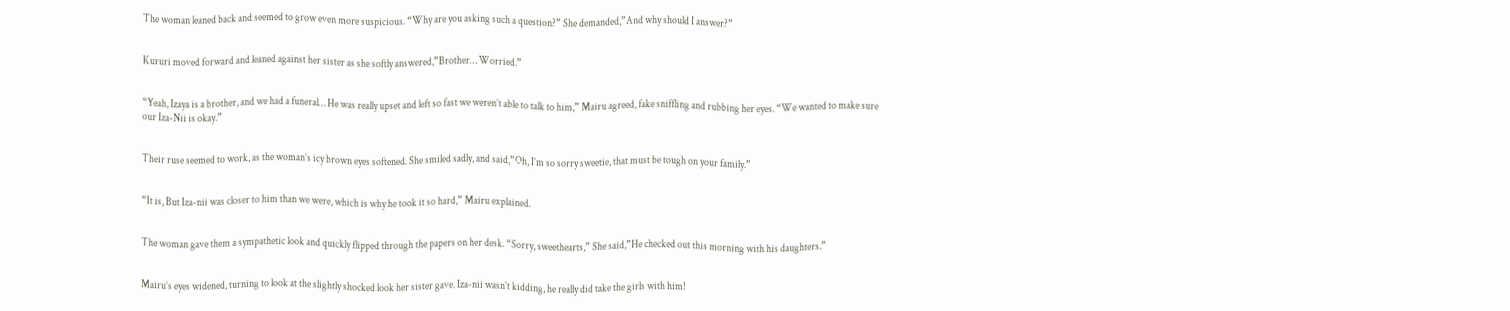The woman leaned back and seemed to grow even more suspicious. “Why are you asking such a question?” She demanded,”And why should I answer?”


Kururi moved forward and leaned against her sister as she softly answered,”Brother… Worried.”


“Yeah, Izaya is a brother, and we had a funeral… He was really upset and left so fast we weren’t able to talk to him,” Mairu agreed, fake sniffling and rubbing her eyes. “We wanted to make sure our Iza-Nii is okay.”


Their ruse seemed to work, as the woman’s icy brown eyes softened. She smiled sadly, and said,”Oh, I’m so sorry sweetie, that must be tough on your family.”


“It is, But Iza-nii was closer to him than we were, which is why he took it so hard,” Mairu explained.


The woman gave them a sympathetic look and quickly flipped through the papers on her desk. “Sorry, sweethearts,” She said,”He checked out this morning with his daughters.”


Mairu’s eyes widened, turning to look at the slightly shocked look her sister gave. Iza-nii wasn’t kidding, he really did take the girls with him!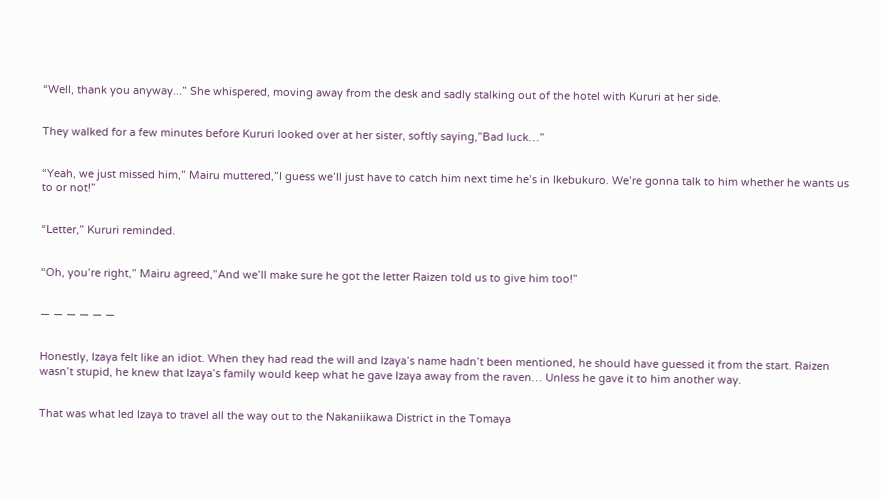“Well, thank you anyway...” She whispered, moving away from the desk and sadly stalking out of the hotel with Kururi at her side.


They walked for a few minutes before Kururi looked over at her sister, softly saying,”Bad luck…”


“Yeah, we just missed him,” Mairu muttered,”I guess we’ll just have to catch him next time he’s in Ikebukuro. We’re gonna talk to him whether he wants us to or not!”


“Letter,” Kururi reminded.


“Oh, you’re right,” Mairu agreed,”And we’ll make sure he got the letter Raizen told us to give him too!”


— — — — — —


Honestly, Izaya felt like an idiot. When they had read the will and Izaya’s name hadn’t been mentioned, he should have guessed it from the start. Raizen wasn’t stupid, he knew that Izaya’s family would keep what he gave Izaya away from the raven… Unless he gave it to him another way.


That was what led Izaya to travel all the way out to the Nakaniikawa District in the Tomaya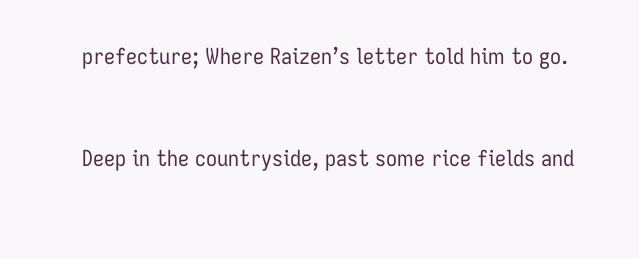prefecture; Where Raizen’s letter told him to go.


Deep in the countryside, past some rice fields and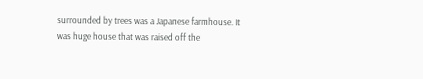surrounded by trees was a Japanese farmhouse. It was huge house that was raised off the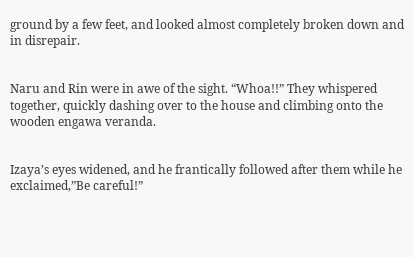ground by a few feet, and looked almost completely broken down and in disrepair.


Naru and Rin were in awe of the sight. “Whoa!!” They whispered together, quickly dashing over to the house and climbing onto the wooden engawa veranda.


Izaya’s eyes widened, and he frantically followed after them while he exclaimed,”Be careful!”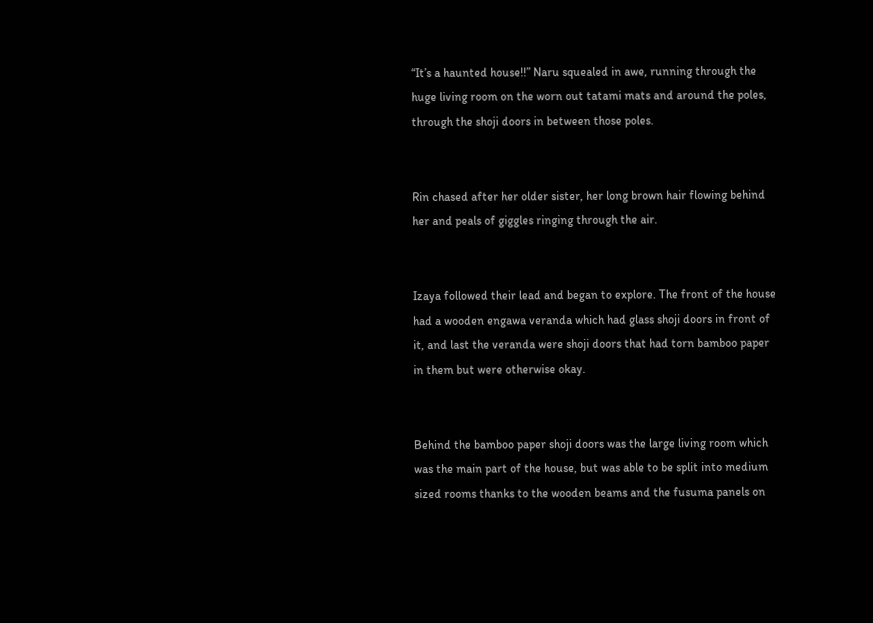“It’s a haunted house!!” Naru squealed in awe, running through the huge living room on the worn out tatami mats and around the poles, through the shoji doors in between those poles.


Rin chased after her older sister, her long brown hair flowing behind her and peals of giggles ringing through the air.


Izaya followed their lead and began to explore. The front of the house had a wooden engawa veranda which had glass shoji doors in front of it, and last the veranda were shoji doors that had torn bamboo paper in them but were otherwise okay.


Behind the bamboo paper shoji doors was the large living room which was the main part of the house, but was able to be split into medium sized rooms thanks to the wooden beams and the fusuma panels on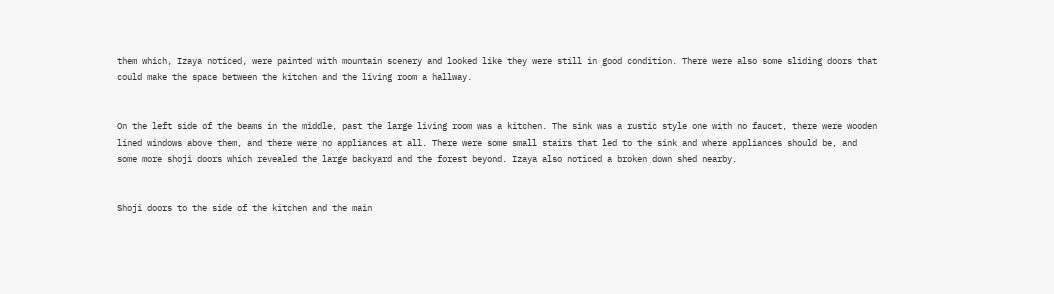them which, Izaya noticed, were painted with mountain scenery and looked like they were still in good condition. There were also some sliding doors that could make the space between the kitchen and the living room a hallway.


On the left side of the beams in the middle, past the large living room was a kitchen. The sink was a rustic style one with no faucet, there were wooden lined windows above them, and there were no appliances at all. There were some small stairs that led to the sink and where appliances should be, and some more shoji doors which revealed the large backyard and the forest beyond. Izaya also noticed a broken down shed nearby.


Shoji doors to the side of the kitchen and the main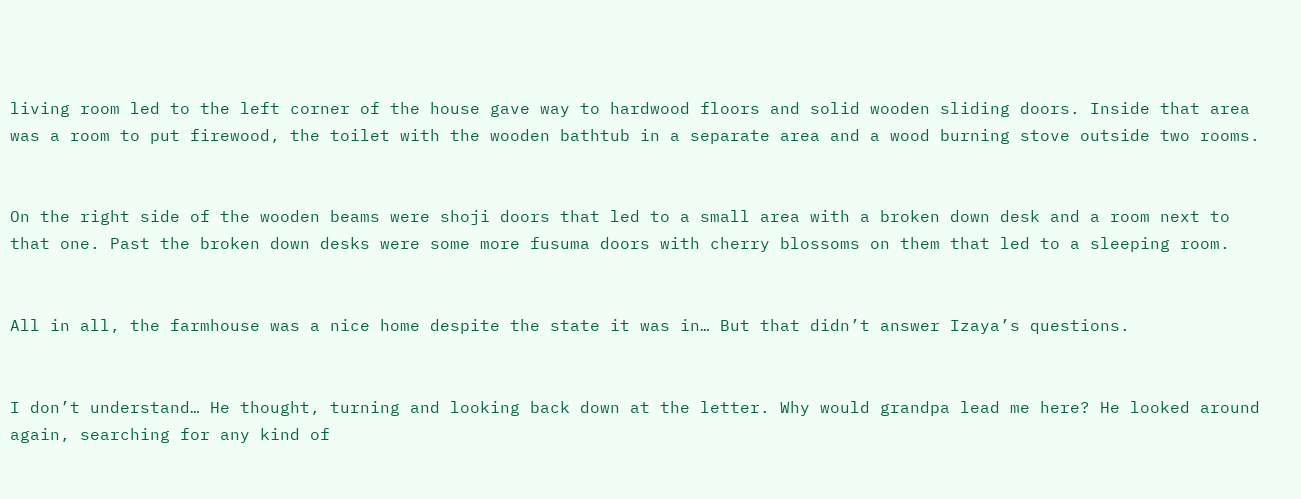living room led to the left corner of the house gave way to hardwood floors and solid wooden sliding doors. Inside that area was a room to put firewood, the toilet with the wooden bathtub in a separate area and a wood burning stove outside two rooms.


On the right side of the wooden beams were shoji doors that led to a small area with a broken down desk and a room next to that one. Past the broken down desks were some more fusuma doors with cherry blossoms on them that led to a sleeping room.


All in all, the farmhouse was a nice home despite the state it was in… But that didn’t answer Izaya’s questions.


I don’t understand… He thought, turning and looking back down at the letter. Why would grandpa lead me here? He looked around again, searching for any kind of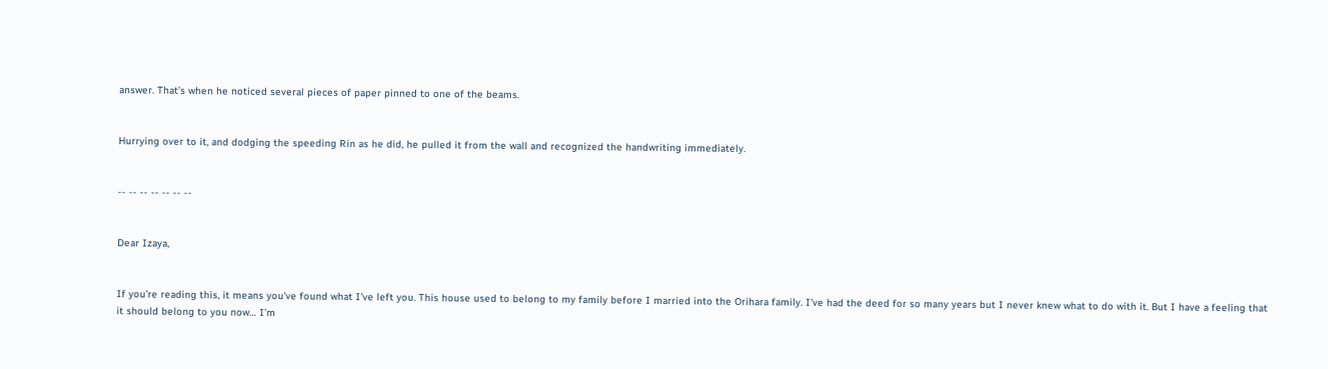answer. That’s when he noticed several pieces of paper pinned to one of the beams.


Hurrying over to it, and dodging the speeding Rin as he did, he pulled it from the wall and recognized the handwriting immediately.


-- -- -- -- -- -- --


Dear Izaya,


If you’re reading this, it means you’ve found what I’ve left you. This house used to belong to my family before I married into the Orihara family. I’ve had the deed for so many years but I never knew what to do with it. But I have a feeling that it should belong to you now… I’m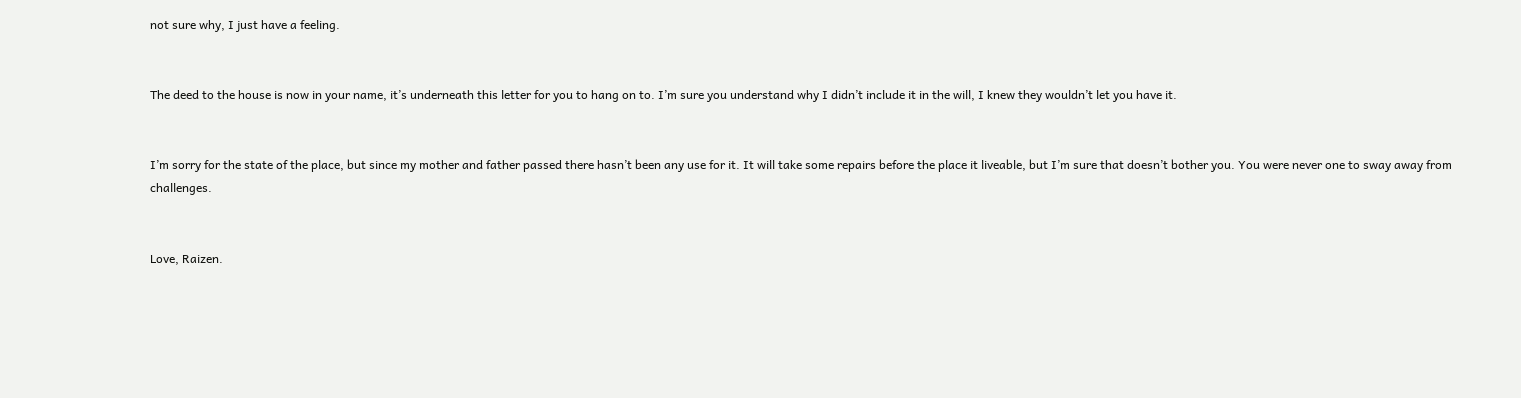not sure why, I just have a feeling.


The deed to the house is now in your name, it’s underneath this letter for you to hang on to. I’m sure you understand why I didn’t include it in the will, I knew they wouldn’t let you have it.


I’m sorry for the state of the place, but since my mother and father passed there hasn’t been any use for it. It will take some repairs before the place it liveable, but I’m sure that doesn’t bother you. You were never one to sway away from challenges.


Love, Raizen.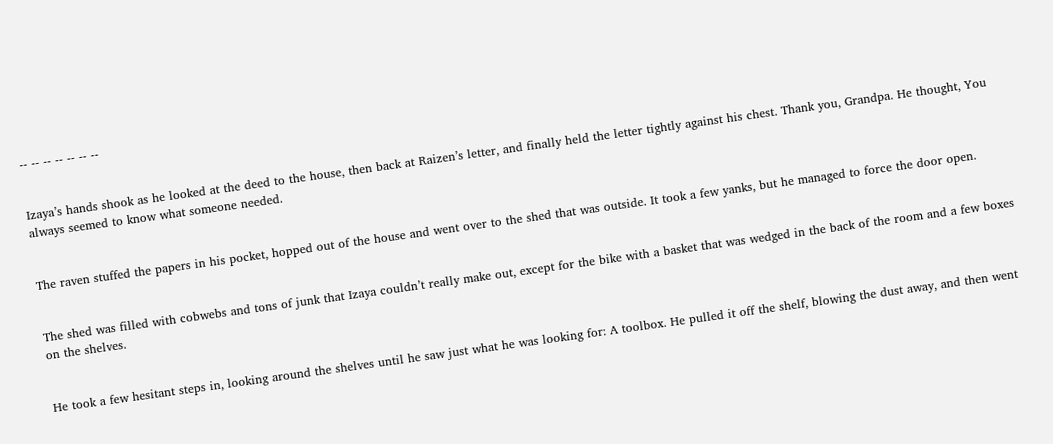-- -- -- -- -- -- --


Izaya’s hands shook as he looked at the deed to the house, then back at Raizen’s letter, and finally held the letter tightly against his chest. Thank you, Grandpa. He thought, You always seemed to know what someone needed.


The raven stuffed the papers in his pocket, hopped out of the house and went over to the shed that was outside. It took a few yanks, but he managed to force the door open.


The shed was filled with cobwebs and tons of junk that Izaya couldn’t really make out, except for the bike with a basket that was wedged in the back of the room and a few boxes on the shelves.


He took a few hesitant steps in, looking around the shelves until he saw just what he was looking for: A toolbox. He pulled it off the shelf, blowing the dust away, and then went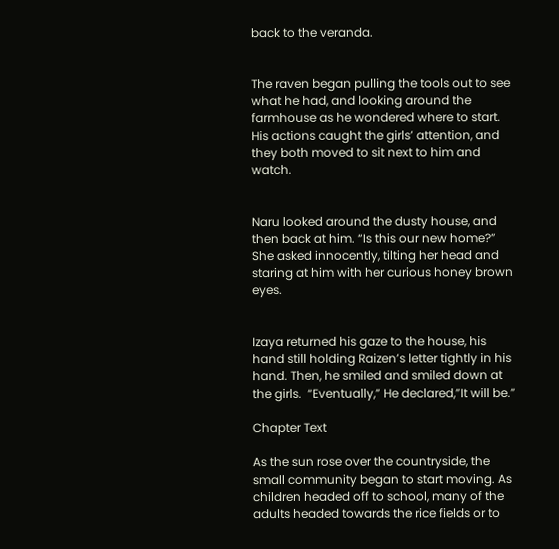back to the veranda.


The raven began pulling the tools out to see what he had, and looking around the farmhouse as he wondered where to start. His actions caught the girls’ attention, and they both moved to sit next to him and watch.


Naru looked around the dusty house, and then back at him. “Is this our new home?” She asked innocently, tilting her head and staring at him with her curious honey brown eyes.


Izaya returned his gaze to the house, his hand still holding Raizen’s letter tightly in his hand. Then, he smiled and smiled down at the girls.  “Eventually,” He declared,”It will be.”

Chapter Text

As the sun rose over the countryside, the small community began to start moving. As children headed off to school, many of the adults headed towards the rice fields or to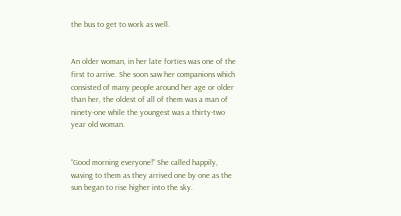the bus to get to work as well.


An older woman, in her late forties was one of the first to arrive. She soon saw her companions which consisted of many people around her age or older than her, the oldest of all of them was a man of ninety-one while the youngest was a thirty-two year old woman.


“Good morning everyone!” She called happily, waving to them as they arrived one by one as the sun began to rise higher into the sky.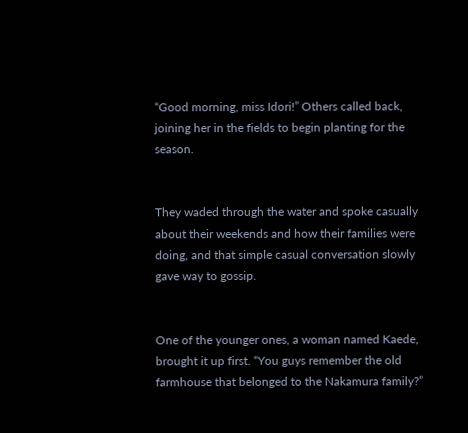“Good morning, miss Idori!” Others called back, joining her in the fields to begin planting for the season.


They waded through the water and spoke casually about their weekends and how their families were doing, and that simple casual conversation slowly gave way to gossip.


One of the younger ones, a woman named Kaede, brought it up first. “You guys remember the old farmhouse that belonged to the Nakamura family?”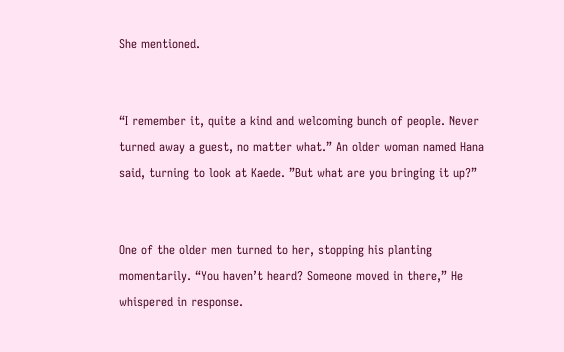She mentioned.


“I remember it, quite a kind and welcoming bunch of people. Never turned away a guest, no matter what.” An older woman named Hana said, turning to look at Kaede. ”But what are you bringing it up?”


One of the older men turned to her, stopping his planting momentarily. “You haven’t heard? Someone moved in there,” He whispered in response.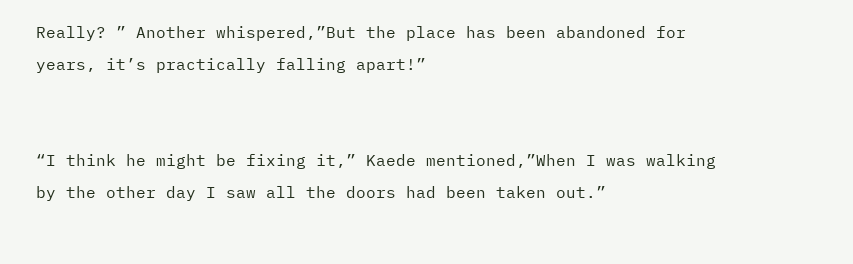Really? ” Another whispered,”But the place has been abandoned for years, it’s practically falling apart!”


“I think he might be fixing it,” Kaede mentioned,”When I was walking by the other day I saw all the doors had been taken out.”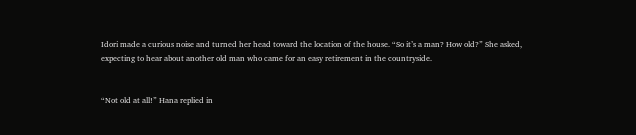Idori made a curious noise and turned her head toward the location of the house. “So it’s a man? How old?” She asked, expecting to hear about another old man who came for an easy retirement in the countryside.


“Not old at all!” Hana replied in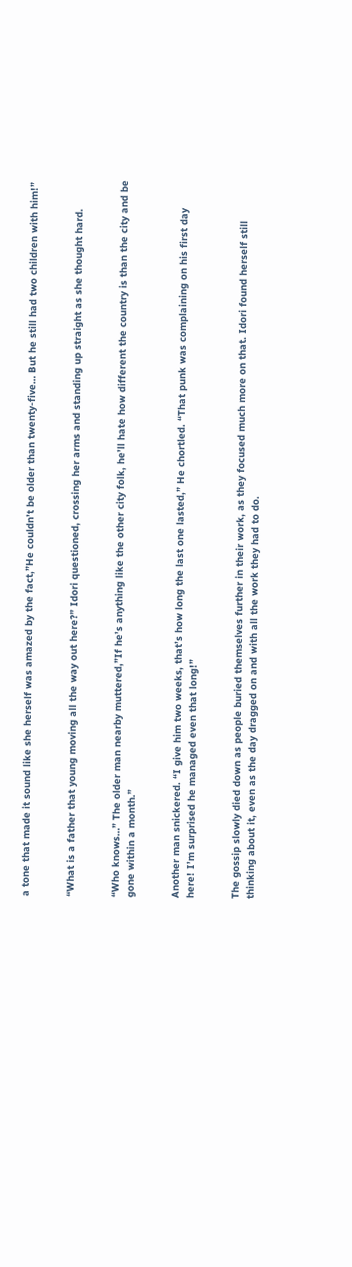a tone that made it sound like she herself was amazed by the fact,”He couldn’t be older than twenty-five… But he still had two children with him!”


“What is a father that young moving all the way out here?” Idori questioned, crossing her arms and standing up straight as she thought hard.


“Who knows…” The older man nearby muttered,”If he’s anything like the other city folk, he’ll hate how different the country is than the city and be gone within a month.”


Another man snickered. “I give him two weeks, that’s how long the last one lasted,” He chortled. “That punk was complaining on his first day here! I’m surprised he managed even that long!”


The gossip slowly died down as people buried themselves further in their work, as they focused much more on that. Idori found herself still thinking about it, even as the day dragged on and with all the work they had to do.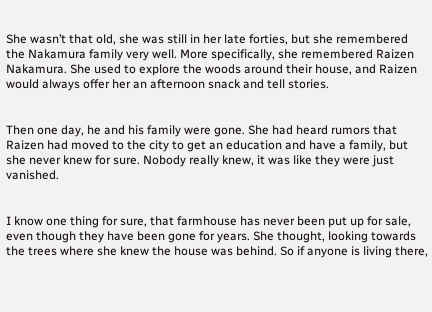She wasn’t that old, she was still in her late forties, but she remembered the Nakamura family very well. More specifically, she remembered Raizen Nakamura. She used to explore the woods around their house, and Raizen would always offer her an afternoon snack and tell stories.


Then one day, he and his family were gone. She had heard rumors that Raizen had moved to the city to get an education and have a family, but she never knew for sure. Nobody really knew, it was like they were just vanished.


I know one thing for sure, that farmhouse has never been put up for sale, even though they have been gone for years. She thought, looking towards the trees where she knew the house was behind. So if anyone is living there,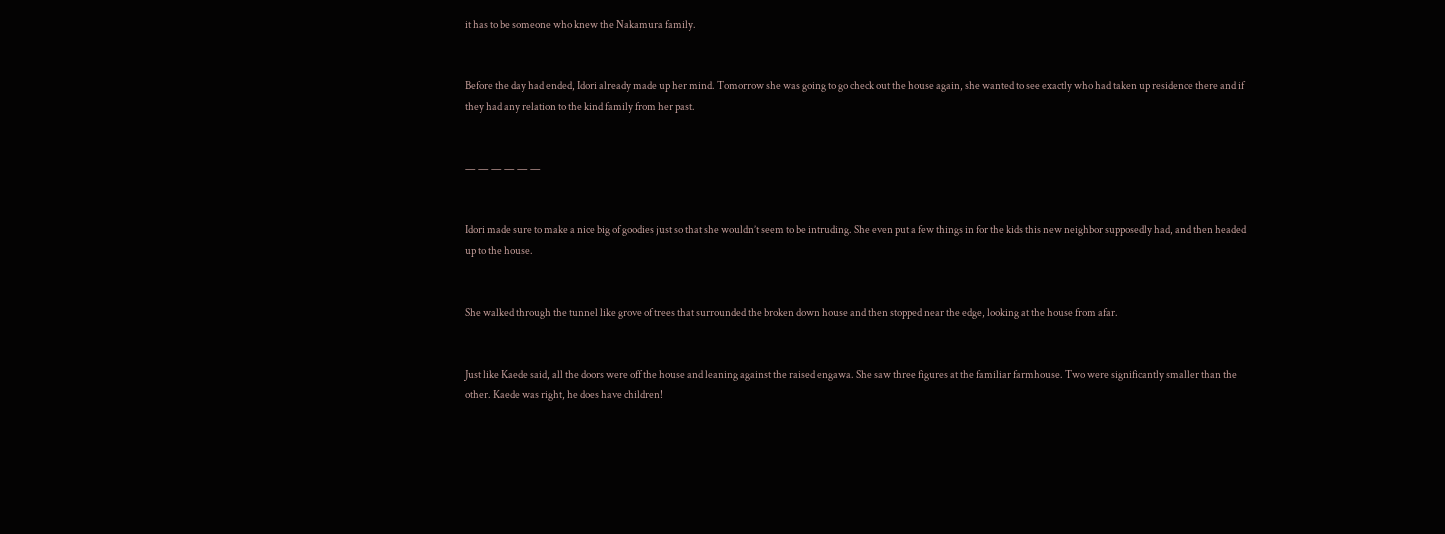it has to be someone who knew the Nakamura family.


Before the day had ended, Idori already made up her mind. Tomorrow she was going to go check out the house again, she wanted to see exactly who had taken up residence there and if they had any relation to the kind family from her past.


— — — — — —


Idori made sure to make a nice big of goodies just so that she wouldn’t seem to be intruding. She even put a few things in for the kids this new neighbor supposedly had, and then headed up to the house.


She walked through the tunnel like grove of trees that surrounded the broken down house and then stopped near the edge, looking at the house from afar.


Just like Kaede said, all the doors were off the house and leaning against the raised engawa. She saw three figures at the familiar farmhouse. Two were significantly smaller than the other. Kaede was right, he does have children!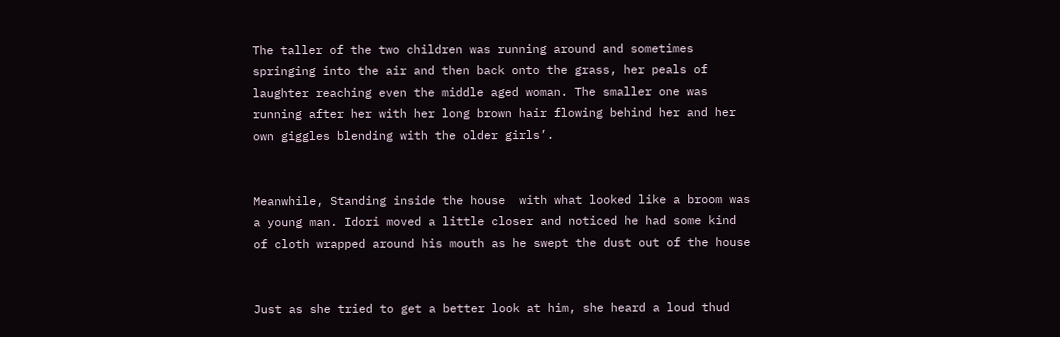The taller of the two children was running around and sometimes springing into the air and then back onto the grass, her peals of laughter reaching even the middle aged woman. The smaller one was running after her with her long brown hair flowing behind her and her own giggles blending with the older girls’.


Meanwhile, Standing inside the house  with what looked like a broom was a young man. Idori moved a little closer and noticed he had some kind of cloth wrapped around his mouth as he swept the dust out of the house


Just as she tried to get a better look at him, she heard a loud thud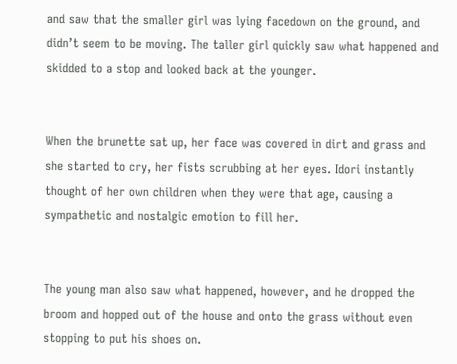and saw that the smaller girl was lying facedown on the ground, and didn’t seem to be moving. The taller girl quickly saw what happened and skidded to a stop and looked back at the younger.


When the brunette sat up, her face was covered in dirt and grass and she started to cry, her fists scrubbing at her eyes. Idori instantly thought of her own children when they were that age, causing a sympathetic and nostalgic emotion to fill her.


The young man also saw what happened, however, and he dropped the broom and hopped out of the house and onto the grass without even stopping to put his shoes on.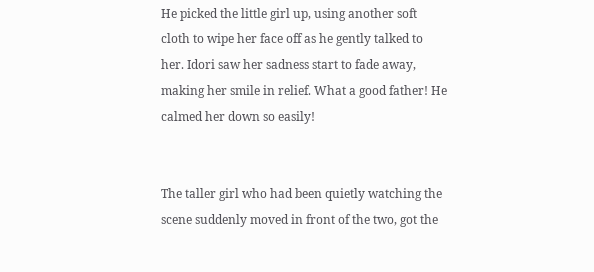He picked the little girl up, using another soft cloth to wipe her face off as he gently talked to her. Idori saw her sadness start to fade away, making her smile in relief. What a good father! He calmed her down so easily!


The taller girl who had been quietly watching the scene suddenly moved in front of the two, got the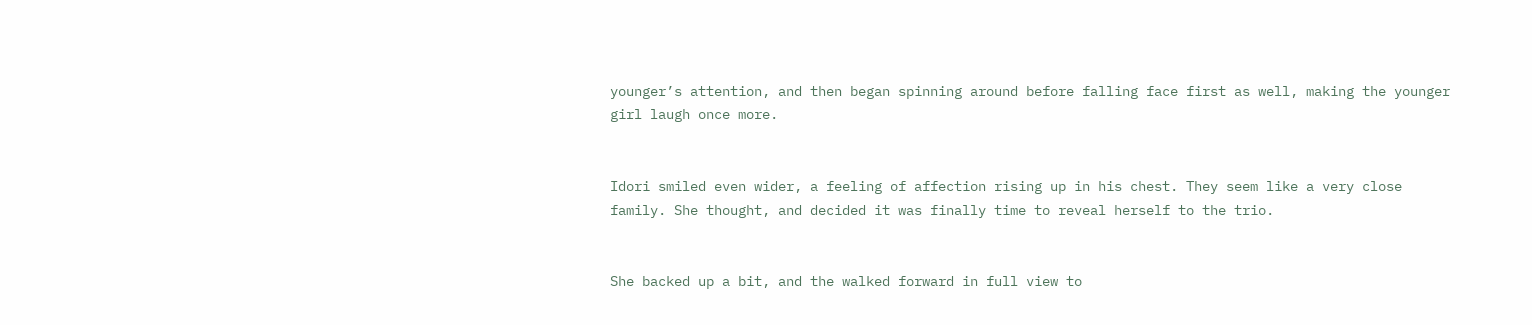younger’s attention, and then began spinning around before falling face first as well, making the younger girl laugh once more.


Idori smiled even wider, a feeling of affection rising up in his chest. They seem like a very close family. She thought, and decided it was finally time to reveal herself to the trio.


She backed up a bit, and the walked forward in full view to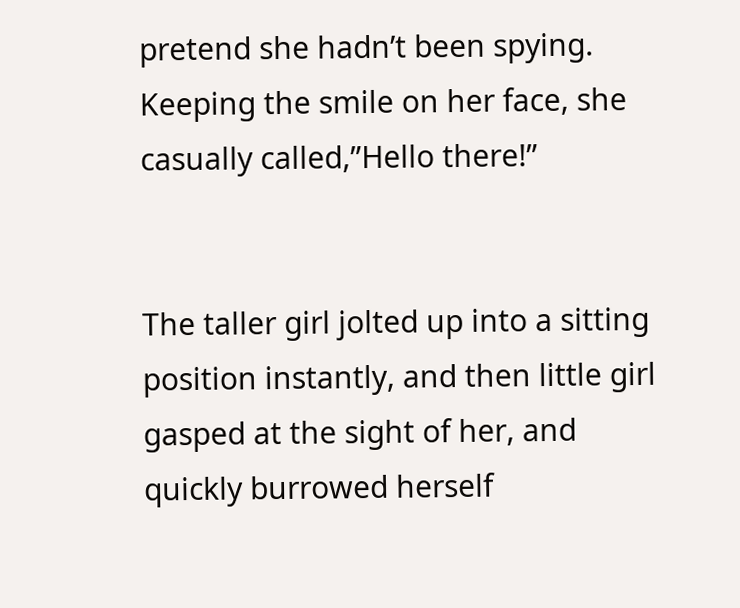pretend she hadn’t been spying. Keeping the smile on her face, she casually called,”Hello there!”


The taller girl jolted up into a sitting position instantly, and then little girl gasped at the sight of her, and quickly burrowed herself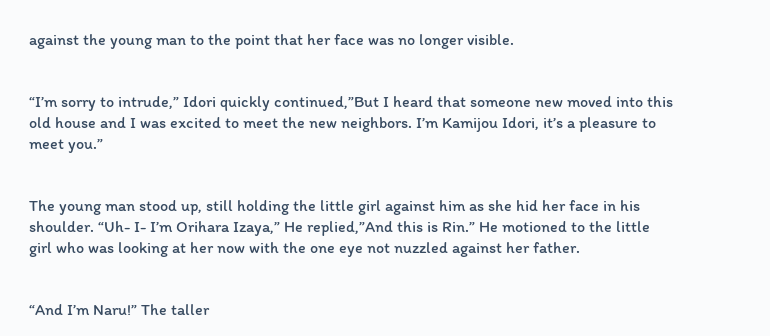against the young man to the point that her face was no longer visible.


“I’m sorry to intrude,” Idori quickly continued,”But I heard that someone new moved into this old house and I was excited to meet the new neighbors. I’m Kamijou Idori, it’s a pleasure to meet you.”


The young man stood up, still holding the little girl against him as she hid her face in his shoulder. “Uh- I- I’m Orihara Izaya,” He replied,”And this is Rin.” He motioned to the little girl who was looking at her now with the one eye not nuzzled against her father.


“And I’m Naru!” The taller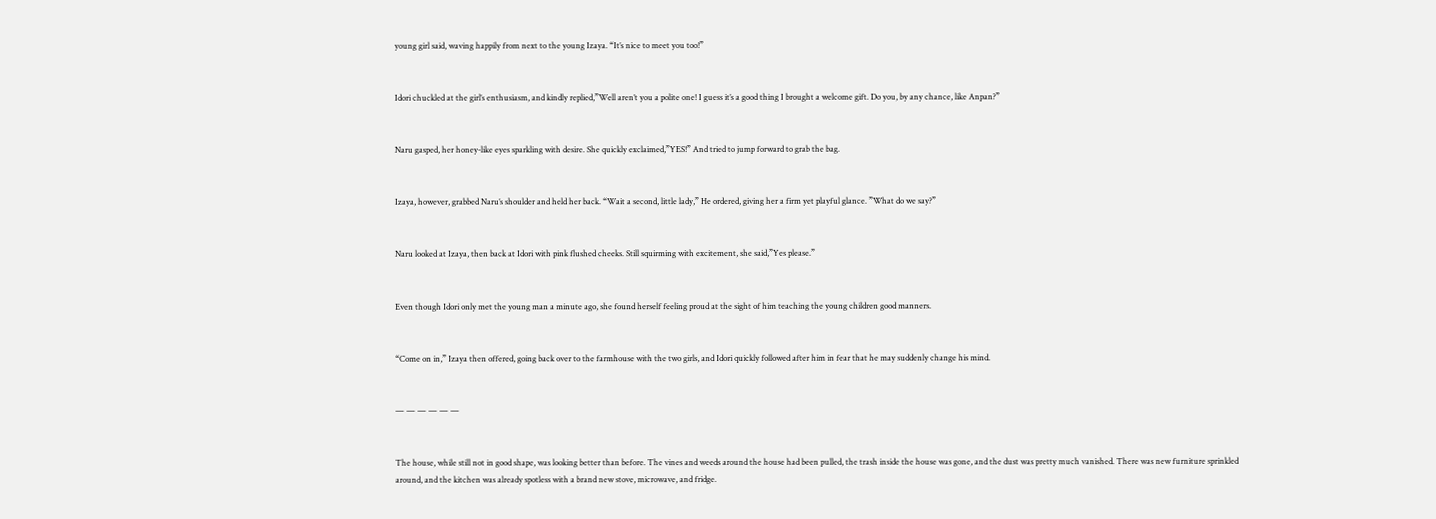young girl said, waving happily from next to the young Izaya. “It’s nice to meet you too!”


Idori chuckled at the girl’s enthusiasm, and kindly replied,”Well aren’t you a polite one! I guess it’s a good thing I brought a welcome gift. Do you, by any chance, like Anpan?”


Naru gasped, her honey-like eyes sparkling with desire. She quickly exclaimed,”YES!” And tried to jump forward to grab the bag.


Izaya, however, grabbed Naru’s shoulder and held her back. “Wait a second, little lady,” He ordered, giving her a firm yet playful glance. ”What do we say?”


Naru looked at Izaya, then back at Idori with pink flushed cheeks. Still squirming with excitement, she said,”Yes please.”


Even though Idori only met the young man a minute ago, she found herself feeling proud at the sight of him teaching the young children good manners.


“Come on in,” Izaya then offered, going back over to the farmhouse with the two girls, and Idori quickly followed after him in fear that he may suddenly change his mind.


— — — — — —


The house, while still not in good shape, was looking better than before. The vines and weeds around the house had been pulled, the trash inside the house was gone, and the dust was pretty much vanished. There was new furniture sprinkled around, and the kitchen was already spotless with a brand new stove, microwave, and fridge.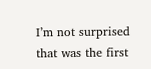I’m not surprised that was the first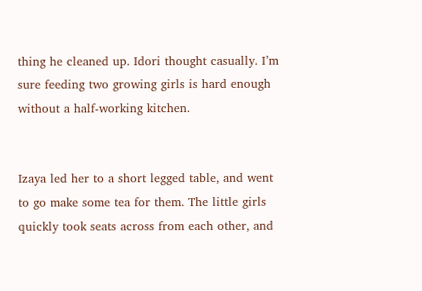thing he cleaned up. Idori thought casually. I’m sure feeding two growing girls is hard enough without a half-working kitchen.


Izaya led her to a short legged table, and went to go make some tea for them. The little girls quickly took seats across from each other, and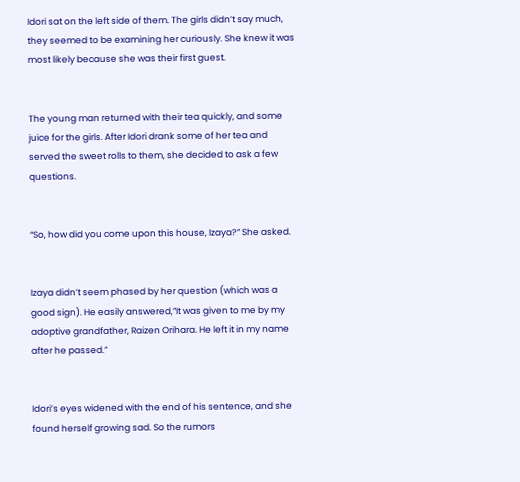Idori sat on the left side of them. The girls didn’t say much, they seemed to be examining her curiously. She knew it was most likely because she was their first guest.


The young man returned with their tea quickly, and some juice for the girls. After Idori drank some of her tea and served the sweet rolls to them, she decided to ask a few questions.


“So, how did you come upon this house, Izaya?” She asked.


Izaya didn’t seem phased by her question (which was a good sign). He easily answered,”It was given to me by my adoptive grandfather, Raizen Orihara. He left it in my name after he passed.”


Idori’s eyes widened with the end of his sentence, and she found herself growing sad. So the rumors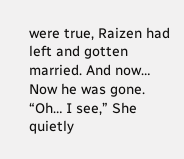were true, Raizen had left and gotten married. And now… Now he was gone. “Oh… I see,” She quietly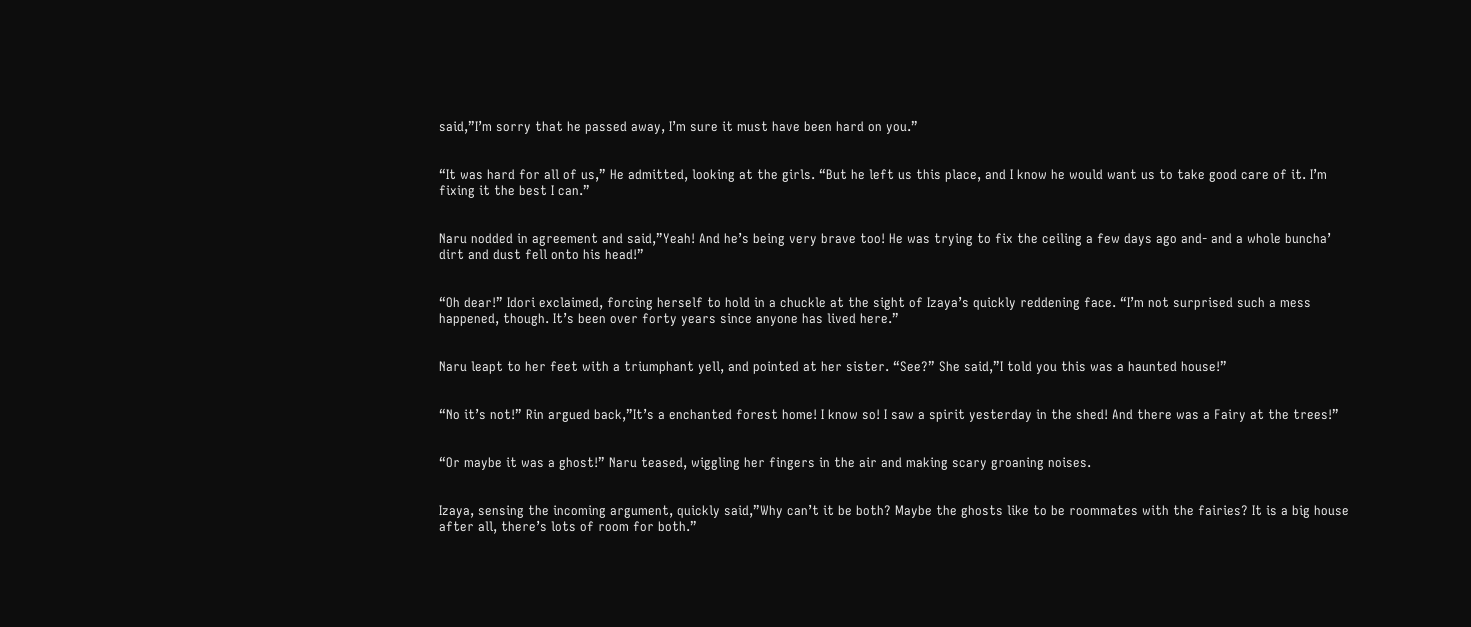said,”I’m sorry that he passed away, I’m sure it must have been hard on you.”


“It was hard for all of us,” He admitted, looking at the girls. “But he left us this place, and I know he would want us to take good care of it. I’m fixing it the best I can.”


Naru nodded in agreement and said,”Yeah! And he’s being very brave too! He was trying to fix the ceiling a few days ago and- and a whole buncha’ dirt and dust fell onto his head!”


“Oh dear!” Idori exclaimed, forcing herself to hold in a chuckle at the sight of Izaya’s quickly reddening face. “I’m not surprised such a mess happened, though. It’s been over forty years since anyone has lived here.”


Naru leapt to her feet with a triumphant yell, and pointed at her sister. “See?” She said,”I told you this was a haunted house!”


“No it’s not!” Rin argued back,”It’s a enchanted forest home! I know so! I saw a spirit yesterday in the shed! And there was a Fairy at the trees!”


“Or maybe it was a ghost!” Naru teased, wiggling her fingers in the air and making scary groaning noises.


Izaya, sensing the incoming argument, quickly said,”Why can’t it be both? Maybe the ghosts like to be roommates with the fairies? It is a big house after all, there’s lots of room for both.”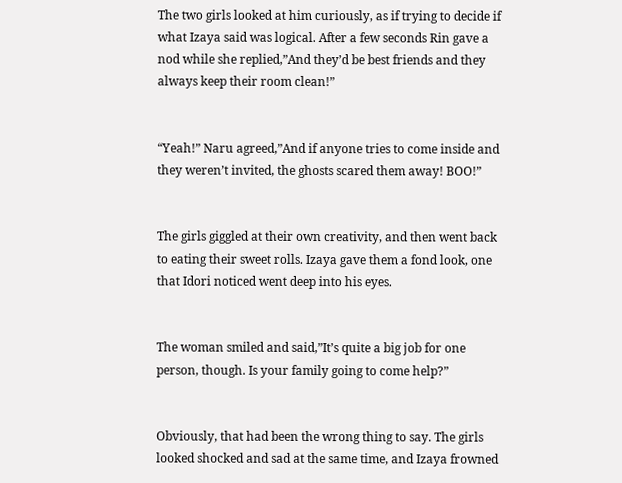The two girls looked at him curiously, as if trying to decide if what Izaya said was logical. After a few seconds Rin gave a nod while she replied,”And they’d be best friends and they always keep their room clean!”


“Yeah!” Naru agreed,”And if anyone tries to come inside and they weren’t invited, the ghosts scared them away! BOO!”


The girls giggled at their own creativity, and then went back to eating their sweet rolls. Izaya gave them a fond look, one that Idori noticed went deep into his eyes.


The woman smiled and said,”It’s quite a big job for one person, though. Is your family going to come help?”


Obviously, that had been the wrong thing to say. The girls looked shocked and sad at the same time, and Izaya frowned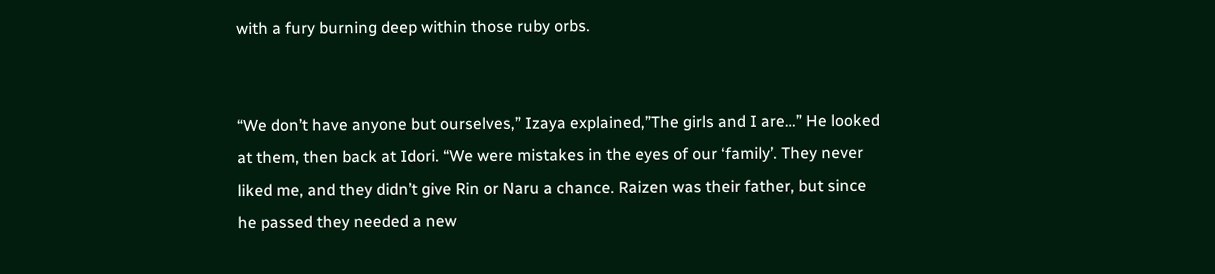with a fury burning deep within those ruby orbs.


“We don’t have anyone but ourselves,” Izaya explained,”The girls and I are…” He looked at them, then back at Idori. “We were mistakes in the eyes of our ‘family’. They never liked me, and they didn’t give Rin or Naru a chance. Raizen was their father, but since he passed they needed a new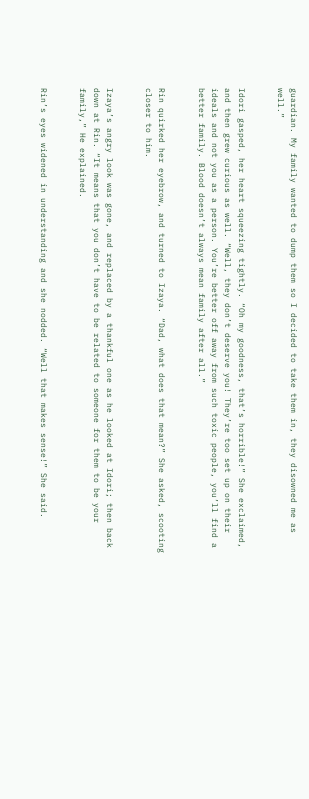guardian. My family wanted to dump them so I decided to take them in, they disowned me as well.”


Idori gasped, her heart squeezing tightly. “Oh my goodness, that’s horrible!” She exclaimed, and then grew curious as well. “Well, they don’t deserve you! They’re too set up on their ideals and not you as a person. You’re better off away from such toxic people, you’ll find a better family. Blood doesn’t always mean family after all.”


Rin quirked her eyebrow, and turned to Izaya. “Dad, what does that mean?” She asked, scooting closer to him.


Izaya’s angry look was gone, and replaced by a thankful one as he looked at Idori; then back down at Rin. “It means that you don’t have to be related to someone for them to be your family,” He explained.


Rin’s eyes widened in understanding and she nodded. “Well that makes sense!” She said.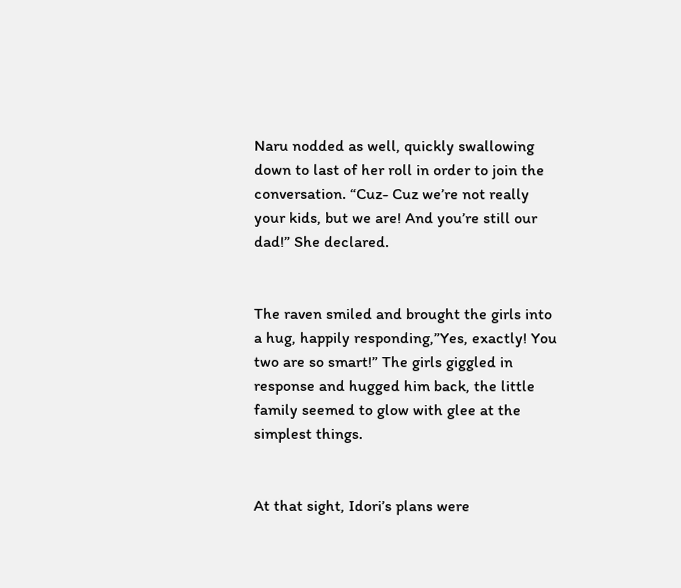Naru nodded as well, quickly swallowing down to last of her roll in order to join the conversation. “Cuz- Cuz we’re not really your kids, but we are! And you’re still our dad!” She declared.


The raven smiled and brought the girls into a hug, happily responding,”Yes, exactly! You two are so smart!” The girls giggled in response and hugged him back, the little family seemed to glow with glee at the simplest things.


At that sight, Idori’s plans were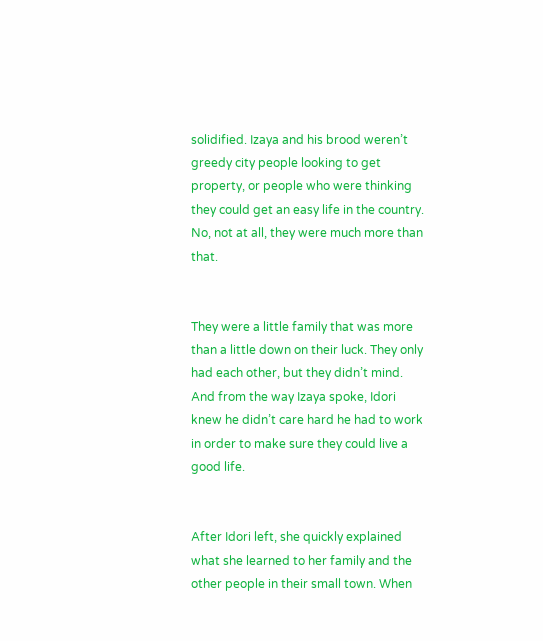solidified. Izaya and his brood weren’t greedy city people looking to get property, or people who were thinking they could get an easy life in the country. No, not at all, they were much more than that.


They were a little family that was more than a little down on their luck. They only had each other, but they didn’t mind. And from the way Izaya spoke, Idori knew he didn’t care hard he had to work in order to make sure they could live a good life.


After Idori left, she quickly explained what she learned to her family and the other people in their small town. When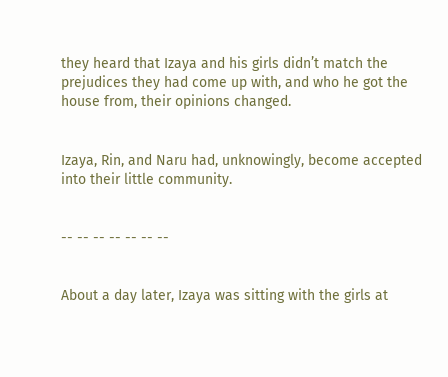they heard that Izaya and his girls didn’t match the prejudices they had come up with, and who he got the house from, their opinions changed.


Izaya, Rin, and Naru had, unknowingly, become accepted into their little community.


-- -- -- -- -- -- --


About a day later, Izaya was sitting with the girls at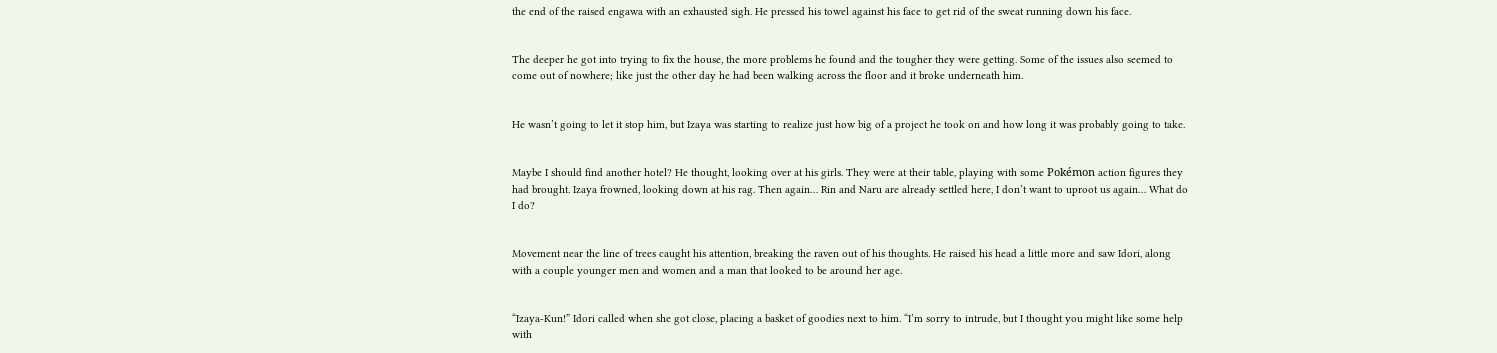the end of the raised engawa with an exhausted sigh. He pressed his towel against his face to get rid of the sweat running down his face.


The deeper he got into trying to fix the house, the more problems he found and the tougher they were getting. Some of the issues also seemed to come out of nowhere; like just the other day he had been walking across the floor and it broke underneath him.


He wasn’t going to let it stop him, but Izaya was starting to realize just how big of a project he took on and how long it was probably going to take.


Maybe I should find another hotel? He thought, looking over at his girls. They were at their table, playing with some Pokémon action figures they had brought. Izaya frowned, looking down at his rag. Then again… Rin and Naru are already settled here, I don’t want to uproot us again… What do I do?


Movement near the line of trees caught his attention, breaking the raven out of his thoughts. He raised his head a little more and saw Idori, along with a couple younger men and women and a man that looked to be around her age.


“Izaya-Kun!” Idori called when she got close, placing a basket of goodies next to him. “I’m sorry to intrude, but I thought you might like some help with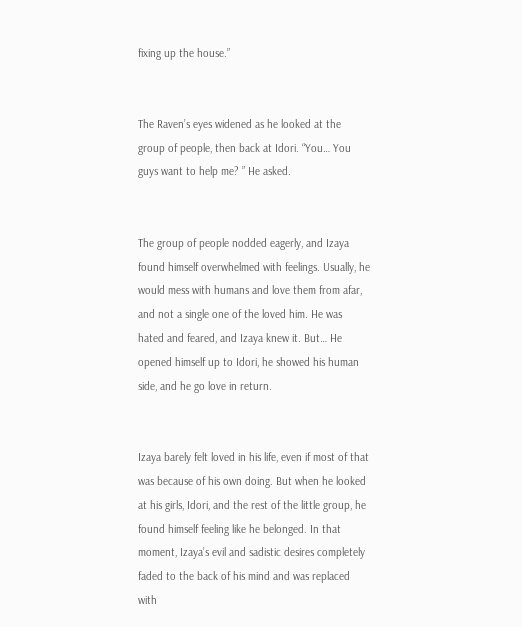fixing up the house.”


The Raven’s eyes widened as he looked at the group of people, then back at Idori. “You… You guys want to help me? ” He asked.


The group of people nodded eagerly, and Izaya found himself overwhelmed with feelings. Usually, he would mess with humans and love them from afar, and not a single one of the loved him. He was hated and feared, and Izaya knew it. But… He opened himself up to Idori, he showed his human side, and he go love in return.


Izaya barely felt loved in his life, even if most of that was because of his own doing. But when he looked at his girls, Idori, and the rest of the little group, he found himself feeling like he belonged. In that moment, Izaya’s evil and sadistic desires completely faded to the back of his mind and was replaced with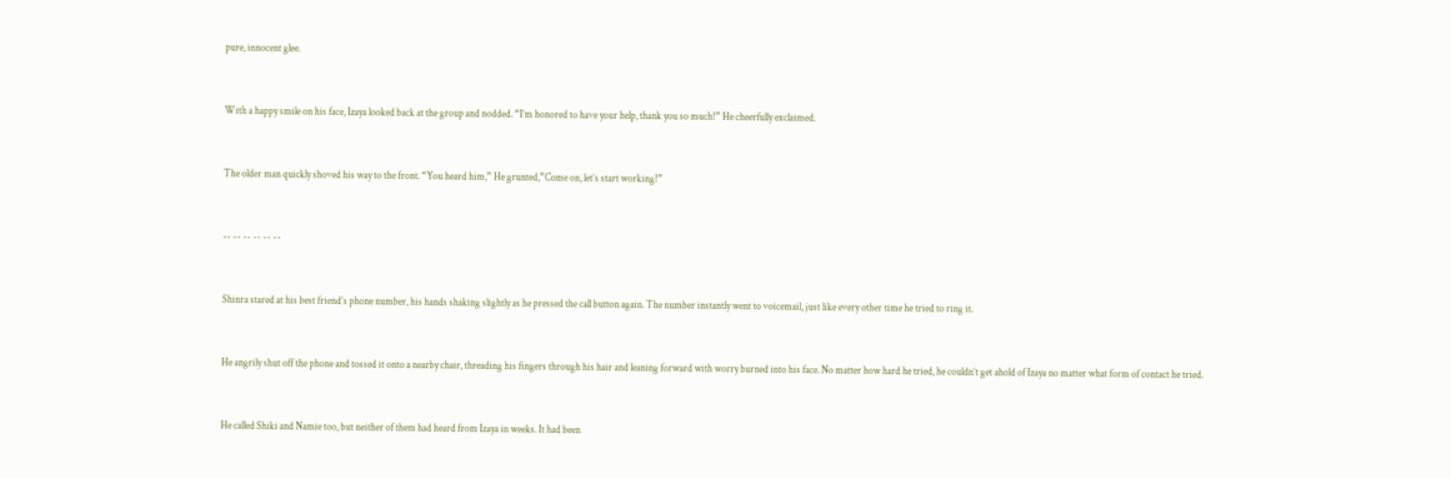pure, innocent glee.


With a happy smile on his face, Izaya looked back at the group and nodded. “I’m honored to have your help, thank you so much!” He cheerfully exclaimed.


The older man quickly shoved his way to the front. “You heard him,” He grunted,”Come on, let’s start working!”


-- -- -- -- -- --


Shinra stared at his best friend’s phone number, his hands shaking slightly as he pressed the call button again. The number instantly went to voicemail, just like every other time he tried to ring it.


He angrily shut off the phone and tossed it onto a nearby chair, threading his fingers through his hair and leaning forward with worry burned into his face. No matter how hard he tried, he couldn’t get ahold of Izaya no matter what form of contact he tried.


He called Shiki and Namie too, but neither of them had heard from Izaya in weeks. It had been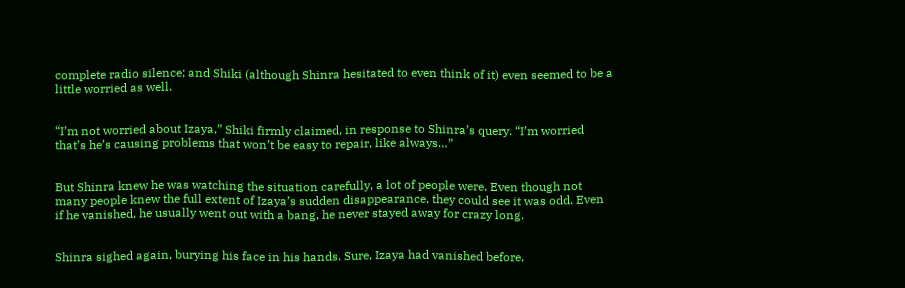complete radio silence; and Shiki (although Shinra hesitated to even think of it) even seemed to be a little worried as well.


“I’m not worried about Izaya,” Shiki firmly claimed, in response to Shinra’s query. “I’m worried that’s he’s causing problems that won’t be easy to repair, like always…”


But Shinra knew he was watching the situation carefully, a lot of people were. Even though not many people knew the full extent of Izaya’s sudden disappearance, they could see it was odd. Even if he vanished, he usually went out with a bang, he never stayed away for crazy long.


Shinra sighed again, burying his face in his hands. Sure, Izaya had vanished before,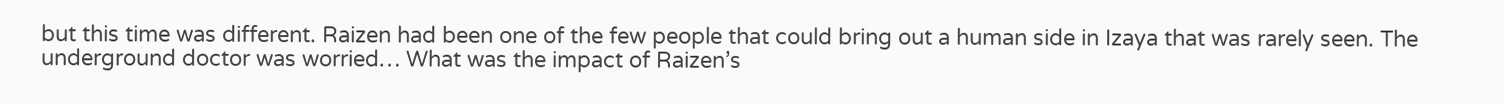but this time was different. Raizen had been one of the few people that could bring out a human side in Izaya that was rarely seen. The underground doctor was worried… What was the impact of Raizen’s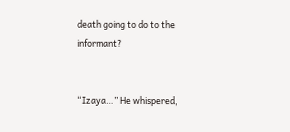death going to do to the informant?


“Izaya…” He whispered,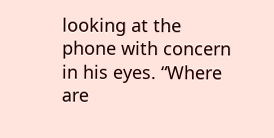looking at the phone with concern in his eyes. “Where are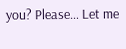you? Please… Let me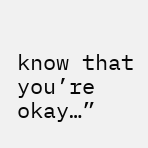know that you’re okay…”